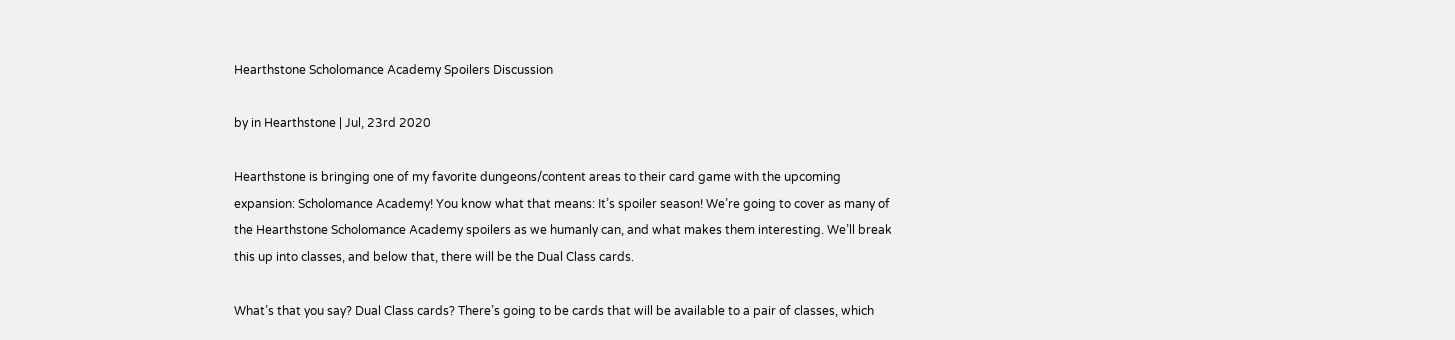Hearthstone Scholomance Academy Spoilers Discussion

by in Hearthstone | Jul, 23rd 2020

Hearthstone is bringing one of my favorite dungeons/content areas to their card game with the upcoming expansion: Scholomance Academy! You know what that means: It’s spoiler season! We’re going to cover as many of the Hearthstone Scholomance Academy spoilers as we humanly can, and what makes them interesting. We’ll break this up into classes, and below that, there will be the Dual Class cards.

What’s that you say? Dual Class cards? There’s going to be cards that will be available to a pair of classes, which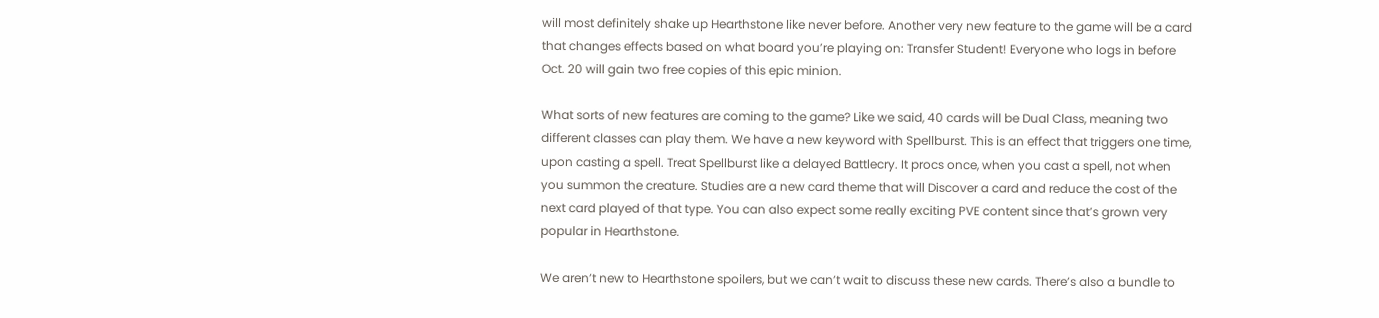will most definitely shake up Hearthstone like never before. Another very new feature to the game will be a card that changes effects based on what board you’re playing on: Transfer Student! Everyone who logs in before Oct. 20 will gain two free copies of this epic minion.

What sorts of new features are coming to the game? Like we said, 40 cards will be Dual Class, meaning two different classes can play them. We have a new keyword with Spellburst. This is an effect that triggers one time, upon casting a spell. Treat Spellburst like a delayed Battlecry. It procs once, when you cast a spell, not when you summon the creature. Studies are a new card theme that will Discover a card and reduce the cost of the next card played of that type. You can also expect some really exciting PVE content since that’s grown very popular in Hearthstone.

We aren’t new to Hearthstone spoilers, but we can’t wait to discuss these new cards. There’s also a bundle to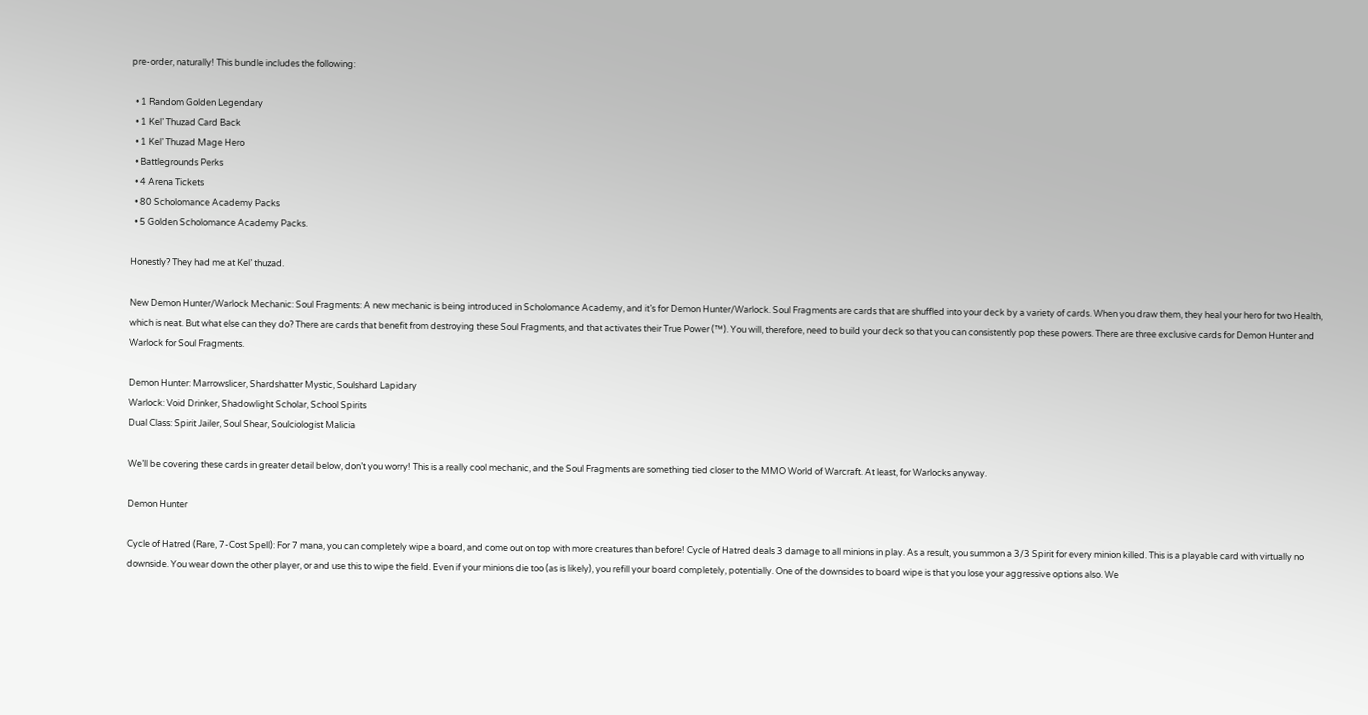pre-order, naturally! This bundle includes the following:

  • 1 Random Golden Legendary
  • 1 Kel’ Thuzad Card Back
  • 1 Kel’ Thuzad Mage Hero
  • Battlegrounds Perks
  • 4 Arena Tickets
  • 80 Scholomance Academy Packs
  • 5 Golden Scholomance Academy Packs.

Honestly? They had me at Kel’ thuzad.

New Demon Hunter/Warlock Mechanic: Soul Fragments: A new mechanic is being introduced in Scholomance Academy, and it’s for Demon Hunter/Warlock. Soul Fragments are cards that are shuffled into your deck by a variety of cards. When you draw them, they heal your hero for two Health, which is neat. But what else can they do? There are cards that benefit from destroying these Soul Fragments, and that activates their True Power (™). You will, therefore, need to build your deck so that you can consistently pop these powers. There are three exclusive cards for Demon Hunter and Warlock for Soul Fragments.

Demon Hunter: Marrowslicer, Shardshatter Mystic, Soulshard Lapidary
Warlock: Void Drinker, Shadowlight Scholar, School Spirits
Dual Class: Spirit Jailer, Soul Shear, Soulciologist Malicia

We’ll be covering these cards in greater detail below, don’t you worry! This is a really cool mechanic, and the Soul Fragments are something tied closer to the MMO World of Warcraft. At least, for Warlocks anyway.

Demon Hunter

Cycle of Hatred (Rare, 7-Cost Spell): For 7 mana, you can completely wipe a board, and come out on top with more creatures than before! Cycle of Hatred deals 3 damage to all minions in play. As a result, you summon a 3/3 Spirit for every minion killed. This is a playable card with virtually no downside. You wear down the other player, or and use this to wipe the field. Even if your minions die too (as is likely), you refill your board completely, potentially. One of the downsides to board wipe is that you lose your aggressive options also. We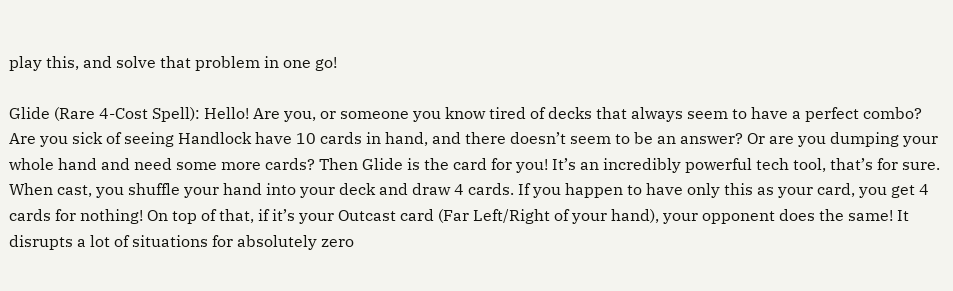play this, and solve that problem in one go!

Glide (Rare 4-Cost Spell): Hello! Are you, or someone you know tired of decks that always seem to have a perfect combo? Are you sick of seeing Handlock have 10 cards in hand, and there doesn’t seem to be an answer? Or are you dumping your whole hand and need some more cards? Then Glide is the card for you! It’s an incredibly powerful tech tool, that’s for sure. When cast, you shuffle your hand into your deck and draw 4 cards. If you happen to have only this as your card, you get 4 cards for nothing! On top of that, if it’s your Outcast card (Far Left/Right of your hand), your opponent does the same! It disrupts a lot of situations for absolutely zero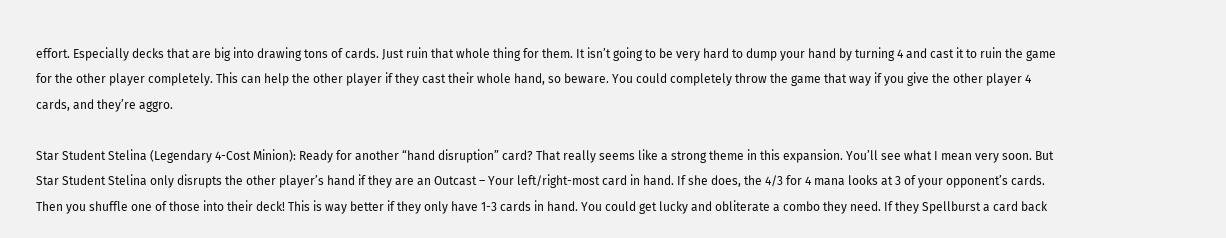effort. Especially decks that are big into drawing tons of cards. Just ruin that whole thing for them. It isn’t going to be very hard to dump your hand by turning 4 and cast it to ruin the game for the other player completely. This can help the other player if they cast their whole hand, so beware. You could completely throw the game that way if you give the other player 4 cards, and they’re aggro.

Star Student Stelina (Legendary 4-Cost Minion): Ready for another “hand disruption” card? That really seems like a strong theme in this expansion. You’ll see what I mean very soon. But Star Student Stelina only disrupts the other player’s hand if they are an Outcast – Your left/right-most card in hand. If she does, the 4/3 for 4 mana looks at 3 of your opponent’s cards. Then you shuffle one of those into their deck! This is way better if they only have 1-3 cards in hand. You could get lucky and obliterate a combo they need. If they Spellburst a card back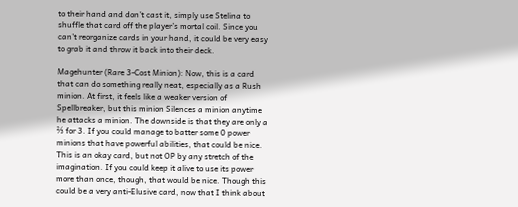to their hand and don’t cast it, simply use Stelina to shuffle that card off the player’s mortal coil. Since you can’t reorganize cards in your hand, it could be very easy to grab it and throw it back into their deck.

Magehunter (Rare 3-Cost Minion): Now, this is a card that can do something really neat, especially as a Rush minion. At first, it feels like a weaker version of Spellbreaker, but this minion Silences a minion anytime he attacks a minion. The downside is that they are only a ⅔ for 3. If you could manage to batter some 0 power minions that have powerful abilities, that could be nice. This is an okay card, but not OP by any stretch of the imagination. If you could keep it alive to use its power more than once, though, that would be nice. Though this could be a very anti-Elusive card, now that I think about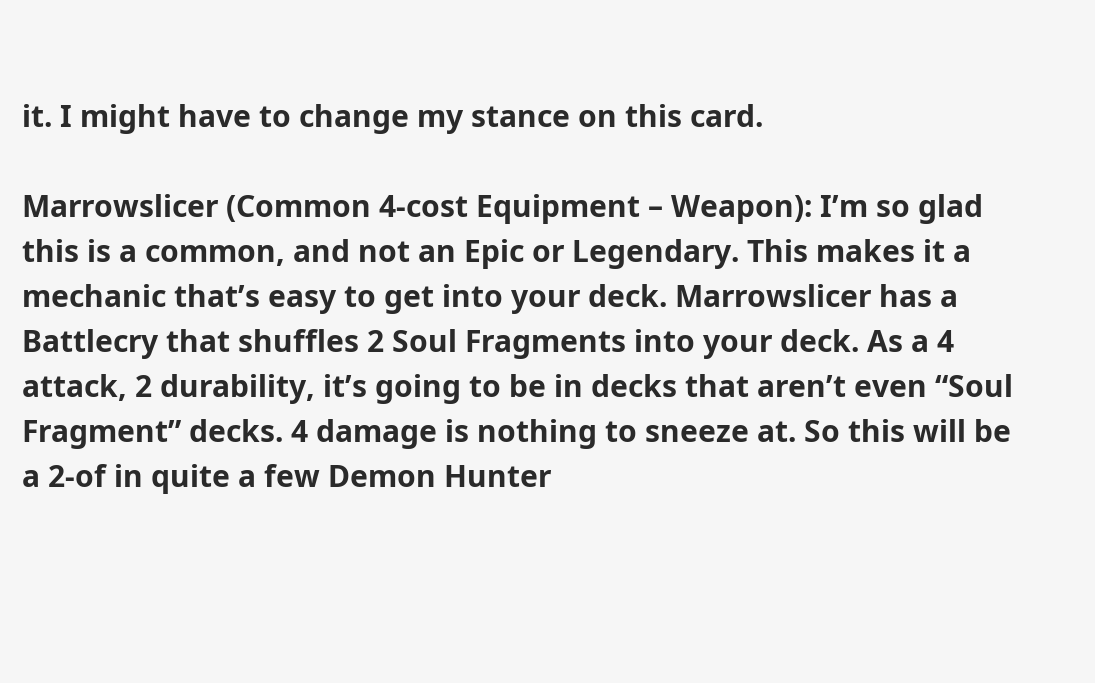it. I might have to change my stance on this card.

Marrowslicer (Common 4-cost Equipment – Weapon): I’m so glad this is a common, and not an Epic or Legendary. This makes it a mechanic that’s easy to get into your deck. Marrowslicer has a Battlecry that shuffles 2 Soul Fragments into your deck. As a 4 attack, 2 durability, it’s going to be in decks that aren’t even “Soul Fragment” decks. 4 damage is nothing to sneeze at. So this will be a 2-of in quite a few Demon Hunter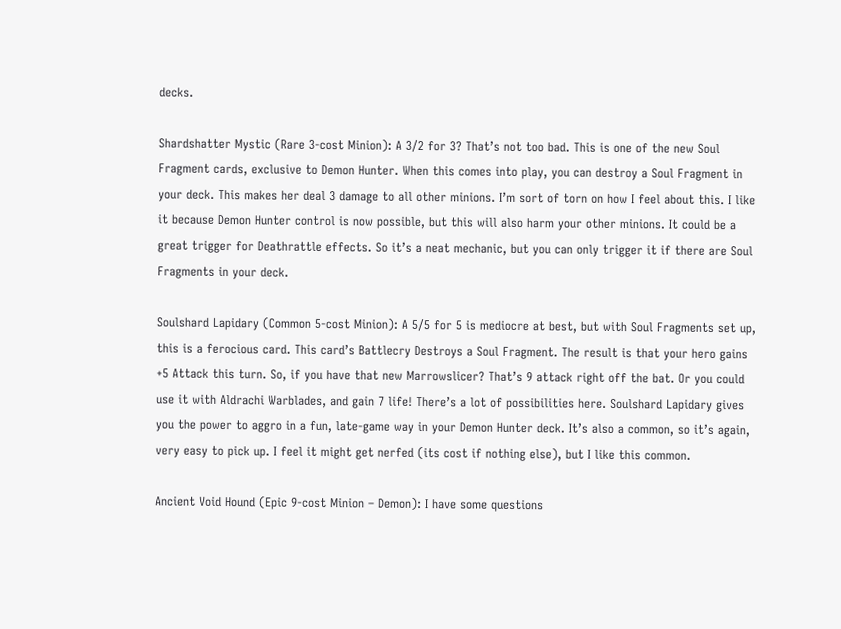decks.

Shardshatter Mystic (Rare 3-cost Minion): A 3/2 for 3? That’s not too bad. This is one of the new Soul Fragment cards, exclusive to Demon Hunter. When this comes into play, you can destroy a Soul Fragment in your deck. This makes her deal 3 damage to all other minions. I’m sort of torn on how I feel about this. I like it because Demon Hunter control is now possible, but this will also harm your other minions. It could be a great trigger for Deathrattle effects. So it’s a neat mechanic, but you can only trigger it if there are Soul Fragments in your deck.

Soulshard Lapidary (Common 5-cost Minion): A 5/5 for 5 is mediocre at best, but with Soul Fragments set up, this is a ferocious card. This card’s Battlecry Destroys a Soul Fragment. The result is that your hero gains +5 Attack this turn. So, if you have that new Marrowslicer? That’s 9 attack right off the bat. Or you could use it with Aldrachi Warblades, and gain 7 life! There’s a lot of possibilities here. Soulshard Lapidary gives you the power to aggro in a fun, late-game way in your Demon Hunter deck. It’s also a common, so it’s again, very easy to pick up. I feel it might get nerfed (its cost if nothing else), but I like this common.

Ancient Void Hound (Epic 9-cost Minion – Demon): I have some questions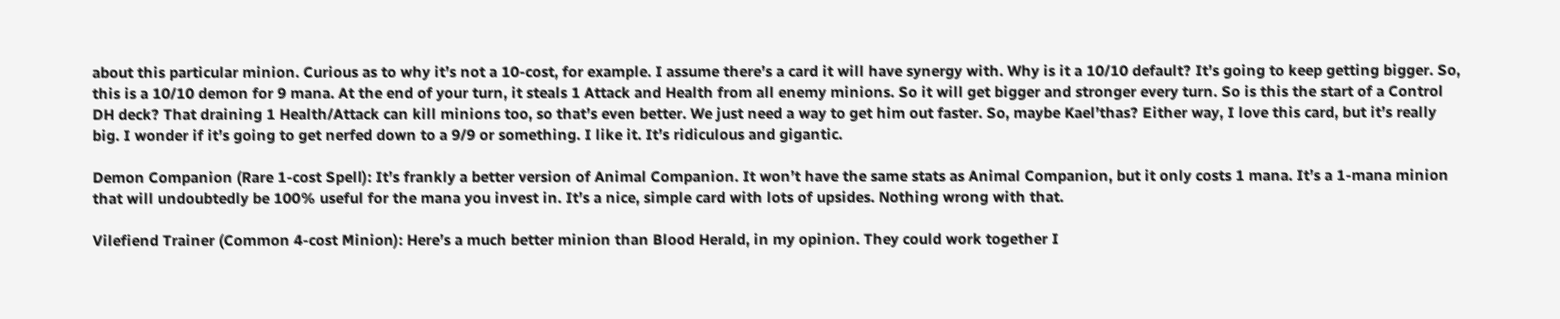about this particular minion. Curious as to why it’s not a 10-cost, for example. I assume there’s a card it will have synergy with. Why is it a 10/10 default? It’s going to keep getting bigger. So, this is a 10/10 demon for 9 mana. At the end of your turn, it steals 1 Attack and Health from all enemy minions. So it will get bigger and stronger every turn. So is this the start of a Control DH deck? That draining 1 Health/Attack can kill minions too, so that’s even better. We just need a way to get him out faster. So, maybe Kael’thas? Either way, I love this card, but it’s really big. I wonder if it’s going to get nerfed down to a 9/9 or something. I like it. It’s ridiculous and gigantic.

Demon Companion (Rare 1-cost Spell): It’s frankly a better version of Animal Companion. It won’t have the same stats as Animal Companion, but it only costs 1 mana. It’s a 1-mana minion that will undoubtedly be 100% useful for the mana you invest in. It’s a nice, simple card with lots of upsides. Nothing wrong with that.

Vilefiend Trainer (Common 4-cost Minion): Here’s a much better minion than Blood Herald, in my opinion. They could work together I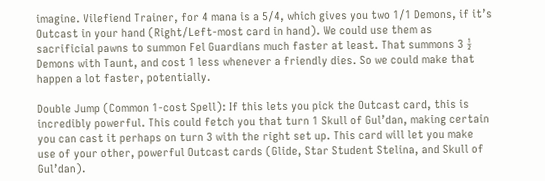imagine. Vilefiend Trainer, for 4 mana is a 5/4, which gives you two 1/1 Demons, if it’s Outcast in your hand (Right/Left-most card in hand). We could use them as sacrificial pawns to summon Fel Guardians much faster at least. That summons 3 ½ Demons with Taunt, and cost 1 less whenever a friendly dies. So we could make that happen a lot faster, potentially.

Double Jump (Common 1-cost Spell): If this lets you pick the Outcast card, this is incredibly powerful. This could fetch you that turn 1 Skull of Gul’dan, making certain you can cast it perhaps on turn 3 with the right set up. This card will let you make use of your other, powerful Outcast cards (Glide, Star Student Stelina, and Skull of Gul’dan).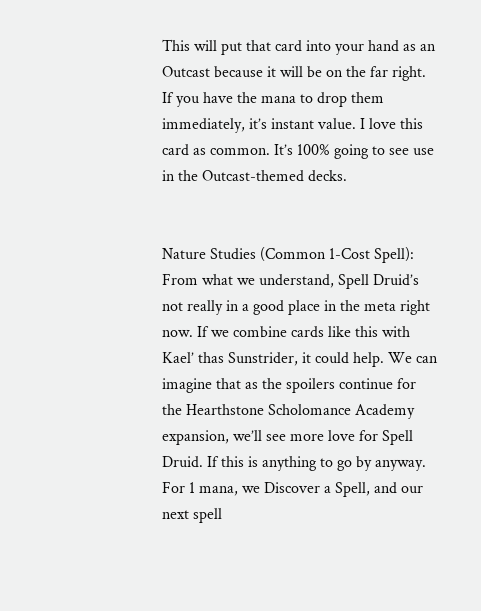This will put that card into your hand as an Outcast because it will be on the far right. If you have the mana to drop them immediately, it’s instant value. I love this card as common. It’s 100% going to see use in the Outcast-themed decks.


Nature Studies (Common 1-Cost Spell): From what we understand, Spell Druid’s not really in a good place in the meta right now. If we combine cards like this with Kael’ thas Sunstrider, it could help. We can imagine that as the spoilers continue for the Hearthstone Scholomance Academy expansion, we’ll see more love for Spell Druid. If this is anything to go by anyway. For 1 mana, we Discover a Spell, and our next spell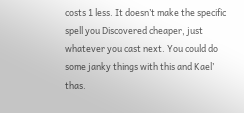costs 1 less. It doesn’t make the specific spell you Discovered cheaper, just whatever you cast next. You could do some janky things with this and Kael’ thas.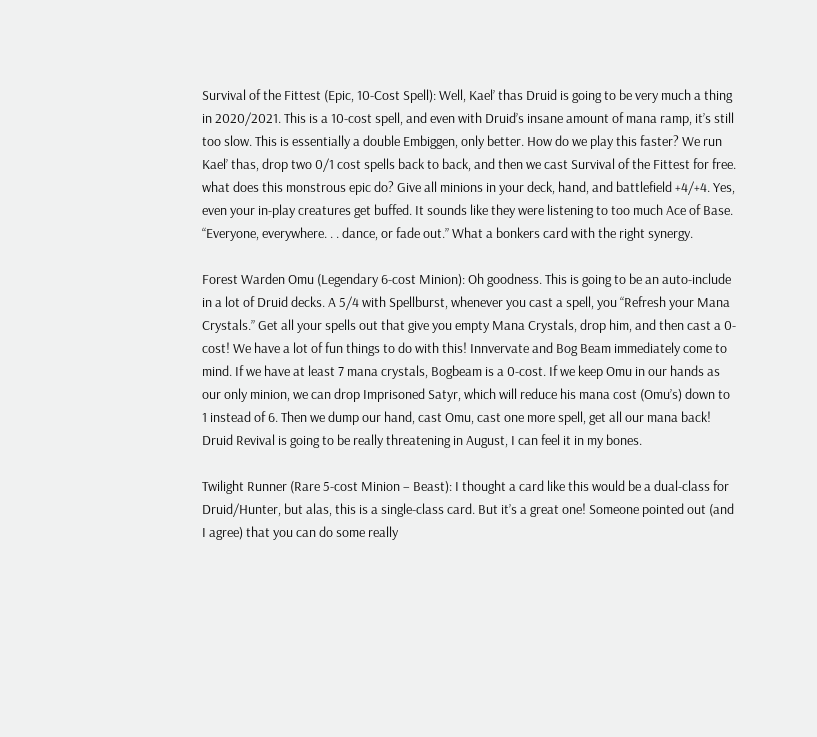Survival of the Fittest (Epic, 10-Cost Spell): Well, Kael’ thas Druid is going to be very much a thing in 2020/2021. This is a 10-cost spell, and even with Druid’s insane amount of mana ramp, it’s still too slow. This is essentially a double Embiggen, only better. How do we play this faster? We run Kael’ thas, drop two 0/1 cost spells back to back, and then we cast Survival of the Fittest for free. what does this monstrous epic do? Give all minions in your deck, hand, and battlefield +4/+4. Yes, even your in-play creatures get buffed. It sounds like they were listening to too much Ace of Base. “Everyone, everywhere. . . dance, or fade out.” What a bonkers card with the right synergy.

Forest Warden Omu (Legendary 6-cost Minion): Oh goodness. This is going to be an auto-include in a lot of Druid decks. A 5/4 with Spellburst, whenever you cast a spell, you “Refresh your Mana Crystals.” Get all your spells out that give you empty Mana Crystals, drop him, and then cast a 0-cost! We have a lot of fun things to do with this! Innvervate and Bog Beam immediately come to mind. If we have at least 7 mana crystals, Bogbeam is a 0-cost. If we keep Omu in our hands as our only minion, we can drop Imprisoned Satyr, which will reduce his mana cost (Omu’s) down to 1 instead of 6. Then we dump our hand, cast Omu, cast one more spell, get all our mana back! Druid Revival is going to be really threatening in August, I can feel it in my bones.

Twilight Runner (Rare 5-cost Minion – Beast): I thought a card like this would be a dual-class for Druid/Hunter, but alas, this is a single-class card. But it’s a great one! Someone pointed out (and I agree) that you can do some really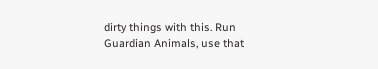dirty things with this. Run Guardian Animals, use that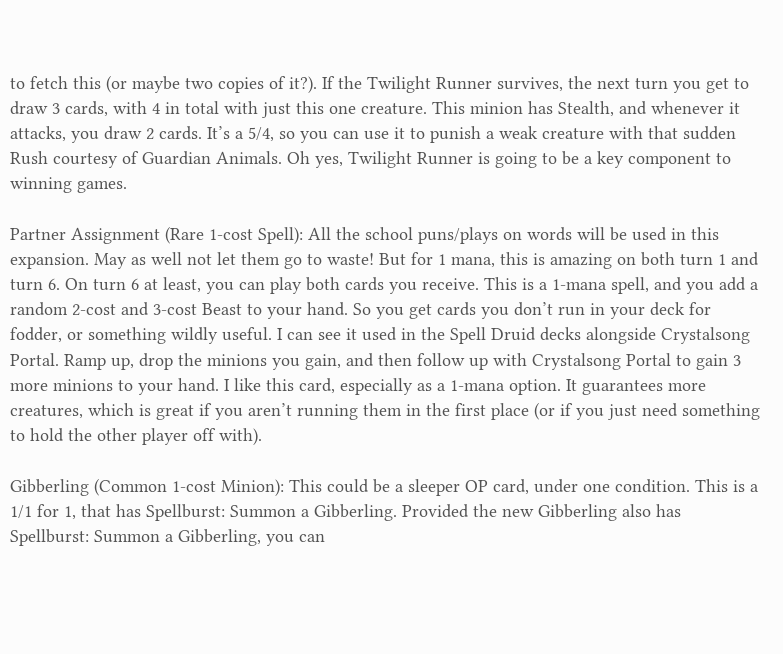to fetch this (or maybe two copies of it?). If the Twilight Runner survives, the next turn you get to draw 3 cards, with 4 in total with just this one creature. This minion has Stealth, and whenever it attacks, you draw 2 cards. It’s a 5/4, so you can use it to punish a weak creature with that sudden Rush courtesy of Guardian Animals. Oh yes, Twilight Runner is going to be a key component to winning games.

Partner Assignment (Rare 1-cost Spell): All the school puns/plays on words will be used in this expansion. May as well not let them go to waste! But for 1 mana, this is amazing on both turn 1 and turn 6. On turn 6 at least, you can play both cards you receive. This is a 1-mana spell, and you add a random 2-cost and 3-cost Beast to your hand. So you get cards you don’t run in your deck for fodder, or something wildly useful. I can see it used in the Spell Druid decks alongside Crystalsong Portal. Ramp up, drop the minions you gain, and then follow up with Crystalsong Portal to gain 3 more minions to your hand. I like this card, especially as a 1-mana option. It guarantees more creatures, which is great if you aren’t running them in the first place (or if you just need something to hold the other player off with).

Gibberling (Common 1-cost Minion): This could be a sleeper OP card, under one condition. This is a 1/1 for 1, that has Spellburst: Summon a Gibberling. Provided the new Gibberling also has Spellburst: Summon a Gibberling, you can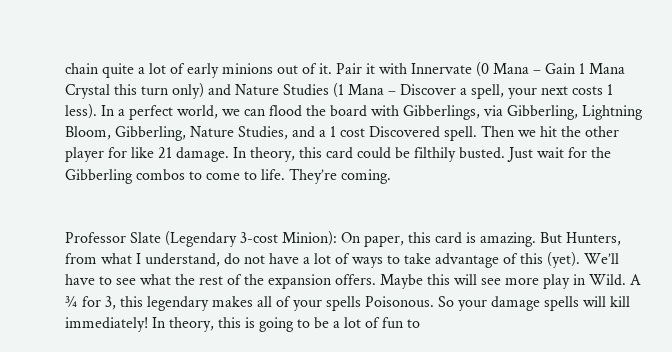chain quite a lot of early minions out of it. Pair it with Innervate (0 Mana – Gain 1 Mana Crystal this turn only) and Nature Studies (1 Mana – Discover a spell, your next costs 1 less). In a perfect world, we can flood the board with Gibberlings, via Gibberling, Lightning Bloom, Gibberling, Nature Studies, and a 1 cost Discovered spell. Then we hit the other player for like 21 damage. In theory, this card could be filthily busted. Just wait for the Gibberling combos to come to life. They’re coming.


Professor Slate (Legendary 3-cost Minion): On paper, this card is amazing. But Hunters, from what I understand, do not have a lot of ways to take advantage of this (yet). We’ll have to see what the rest of the expansion offers. Maybe this will see more play in Wild. A ¾ for 3, this legendary makes all of your spells Poisonous. So your damage spells will kill immediately! In theory, this is going to be a lot of fun to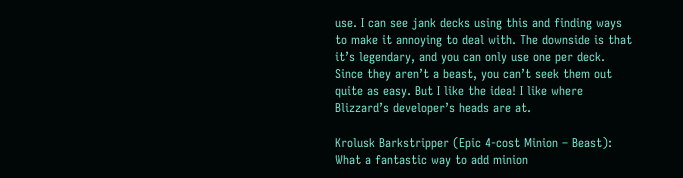use. I can see jank decks using this and finding ways to make it annoying to deal with. The downside is that it’s legendary, and you can only use one per deck. Since they aren’t a beast, you can’t seek them out quite as easy. But I like the idea! I like where Blizzard’s developer’s heads are at.

Krolusk Barkstripper (Epic 4-cost Minion – Beast): What a fantastic way to add minion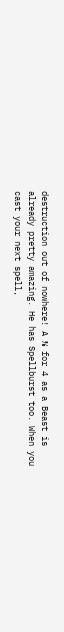destruction out of nowhere! A ⅗ for 4 as a Beast is already pretty amazing. He has Spellburst too. When you cast your next spell,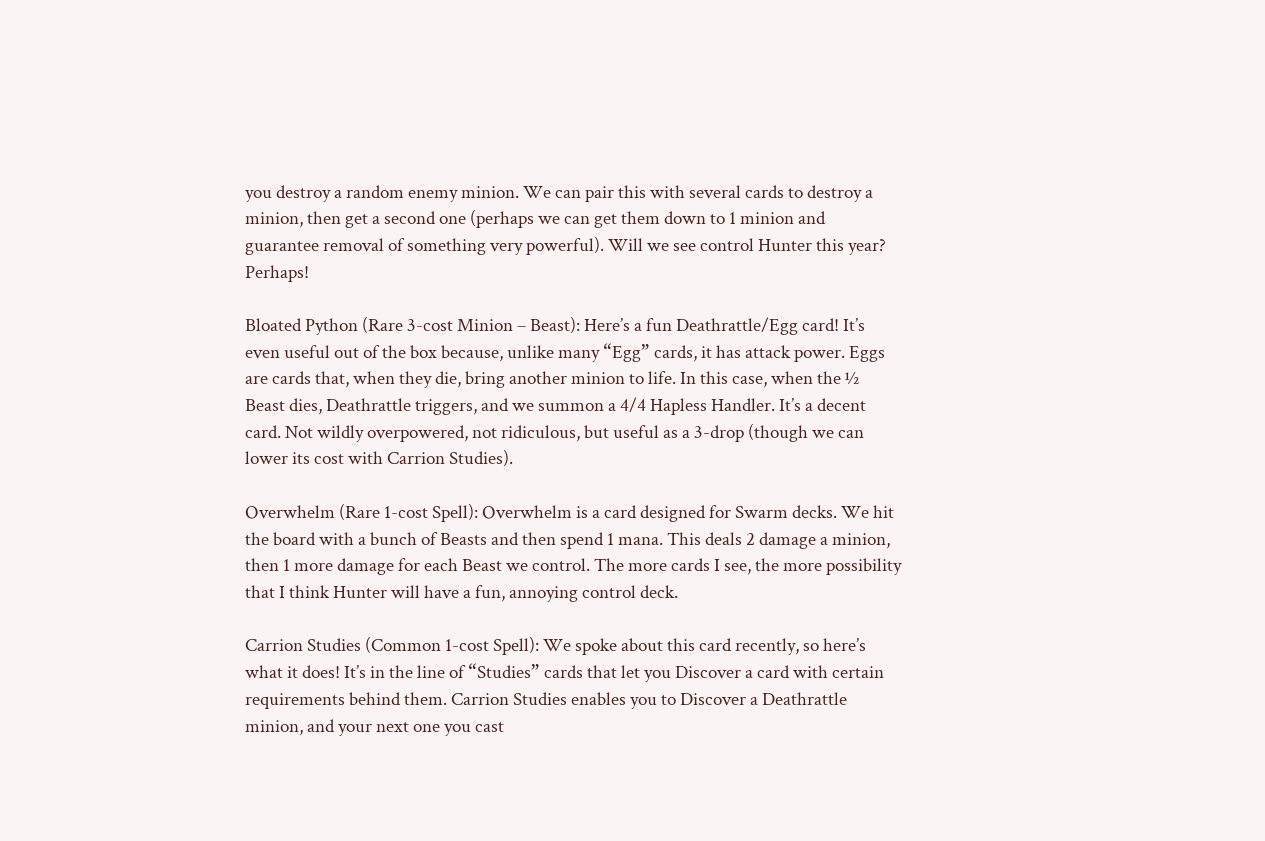you destroy a random enemy minion. We can pair this with several cards to destroy a minion, then get a second one (perhaps we can get them down to 1 minion and guarantee removal of something very powerful). Will we see control Hunter this year? Perhaps!

Bloated Python (Rare 3-cost Minion – Beast): Here’s a fun Deathrattle/Egg card! It’s even useful out of the box because, unlike many “Egg” cards, it has attack power. Eggs are cards that, when they die, bring another minion to life. In this case, when the ½ Beast dies, Deathrattle triggers, and we summon a 4/4 Hapless Handler. It’s a decent card. Not wildly overpowered, not ridiculous, but useful as a 3-drop (though we can lower its cost with Carrion Studies).

Overwhelm (Rare 1-cost Spell): Overwhelm is a card designed for Swarm decks. We hit the board with a bunch of Beasts and then spend 1 mana. This deals 2 damage a minion, then 1 more damage for each Beast we control. The more cards I see, the more possibility that I think Hunter will have a fun, annoying control deck.

Carrion Studies (Common 1-cost Spell): We spoke about this card recently, so here’s what it does! It’s in the line of “Studies” cards that let you Discover a card with certain requirements behind them. Carrion Studies enables you to Discover a Deathrattle minion, and your next one you cast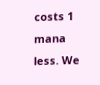costs 1 mana less. We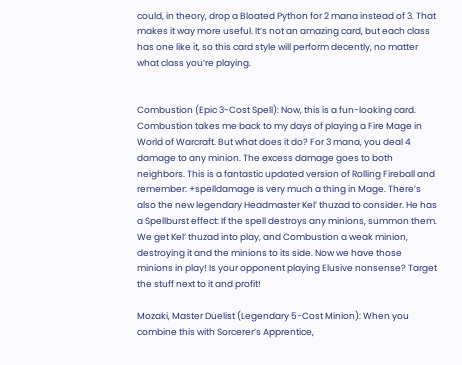could, in theory, drop a Bloated Python for 2 mana instead of 3. That makes it way more useful. It’s not an amazing card, but each class has one like it, so this card style will perform decently, no matter what class you’re playing.


Combustion (Epic 3-Cost Spell): Now, this is a fun-looking card. Combustion takes me back to my days of playing a Fire Mage in World of Warcraft. But what does it do? For 3 mana, you deal 4 damage to any minion. The excess damage goes to both neighbors. This is a fantastic updated version of Rolling Fireball and remember: +spelldamage is very much a thing in Mage. There’s also the new legendary Headmaster Kel’ thuzad to consider. He has a Spellburst effect: If the spell destroys any minions, summon them. We get Kel’ thuzad into play, and Combustion a weak minion, destroying it and the minions to its side. Now we have those minions in play! Is your opponent playing Elusive nonsense? Target the stuff next to it and profit!

Mozaki, Master Duelist (Legendary 5-Cost Minion): When you combine this with Sorcerer’s Apprentice,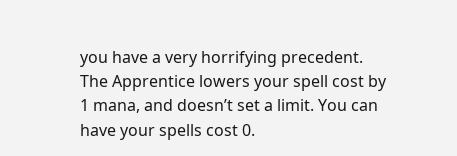you have a very horrifying precedent. The Apprentice lowers your spell cost by 1 mana, and doesn’t set a limit. You can have your spells cost 0.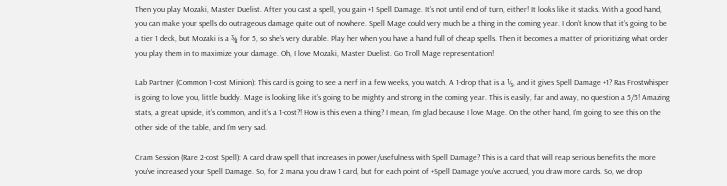Then you play Mozaki, Master Duelist. After you cast a spell, you gain +1 Spell Damage. It’s not until end of turn, either! It looks like it stacks. With a good hand, you can make your spells do outrageous damage quite out of nowhere. Spell Mage could very much be a thing in the coming year. I don’t know that it’s going to be a tier 1 deck, but Mozaki is a ⅜ for 5, so she’s very durable. Play her when you have a hand full of cheap spells. Then it becomes a matter of prioritizing what order you play them in to maximize your damage. Oh, I love Mozaki, Master Duelist. Go Troll Mage representation!

Lab Partner (Common 1-cost Minion): This card is going to see a nerf in a few weeks, you watch. A 1-drop that is a ⅓, and it gives Spell Damage +1? Ras Frostwhisper is going to love you, little buddy. Mage is looking like it’s going to be mighty and strong in the coming year. This is easily, far and away, no question a 5/5! Amazing stats, a great upside, it’s common, and it’s a 1-cost?! How is this even a thing? I mean, I’m glad because I love Mage. On the other hand, I’m going to see this on the other side of the table, and I’m very sad.

Cram Session (Rare 2-cost Spell): A card draw spell that increases in power/usefulness with Spell Damage? This is a card that will reap serious benefits the more you’ve increased your Spell Damage. So, for 2 mana you draw 1 card, but for each point of +Spell Damage you’ve accrued, you draw more cards. So, we drop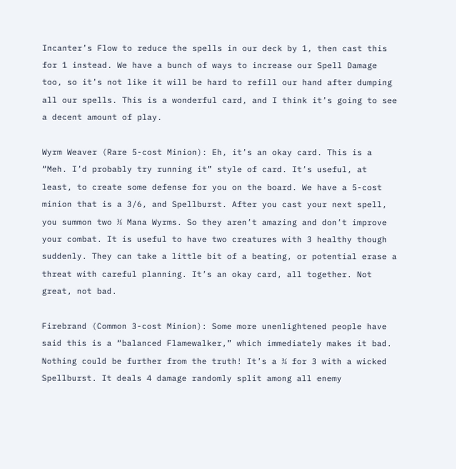Incanter’s Flow to reduce the spells in our deck by 1, then cast this for 1 instead. We have a bunch of ways to increase our Spell Damage too, so it’s not like it will be hard to refill our hand after dumping all our spells. This is a wonderful card, and I think it’s going to see a decent amount of play.

Wyrm Weaver (Rare 5-cost Minion): Eh, it’s an okay card. This is a “Meh. I’d probably try running it” style of card. It’s useful, at least, to create some defense for you on the board. We have a 5-cost minion that is a 3/6, and Spellburst. After you cast your next spell, you summon two ⅓ Mana Wyrms. So they aren’t amazing and don’t improve your combat. It is useful to have two creatures with 3 healthy though suddenly. They can take a little bit of a beating, or potential erase a threat with careful planning. It’s an okay card, all together. Not great, not bad.

Firebrand (Common 3-cost Minion): Some more unenlightened people have said this is a “balanced Flamewalker,” which immediately makes it bad. Nothing could be further from the truth! It’s a ¾ for 3 with a wicked Spellburst. It deals 4 damage randomly split among all enemy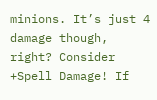minions. It’s just 4 damage though, right? Consider +Spell Damage! If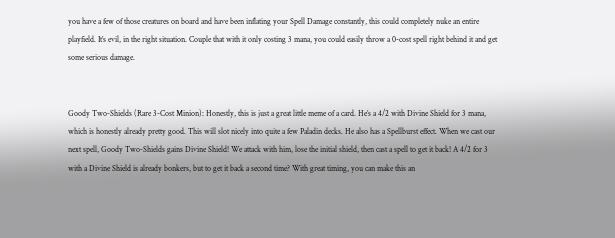you have a few of those creatures on board and have been inflating your Spell Damage constantly, this could completely nuke an entire playfield. It’s evil, in the right situation. Couple that with it only costing 3 mana, you could easily throw a 0-cost spell right behind it and get some serious damage.


Goody Two-Shields (Rare 3-Cost Minion): Honestly, this is just a great little meme of a card. He’s a 4/2 with Divine Shield for 3 mana, which is honestly already pretty good. This will slot nicely into quite a few Paladin decks. He also has a Spellburst effect. When we cast our next spell, Goody Two-Shields gains Divine Shield! We attack with him, lose the initial shield, then cast a spell to get it back! A 4/2 for 3 with a Divine Shield is already bonkers, but to get it back a second time? With great timing, you can make this an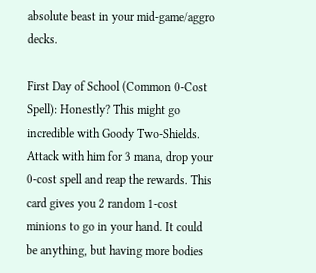absolute beast in your mid-game/aggro decks.

First Day of School (Common 0-Cost Spell): Honestly? This might go incredible with Goody Two-Shields. Attack with him for 3 mana, drop your 0-cost spell and reap the rewards. This card gives you 2 random 1-cost minions to go in your hand. It could be anything, but having more bodies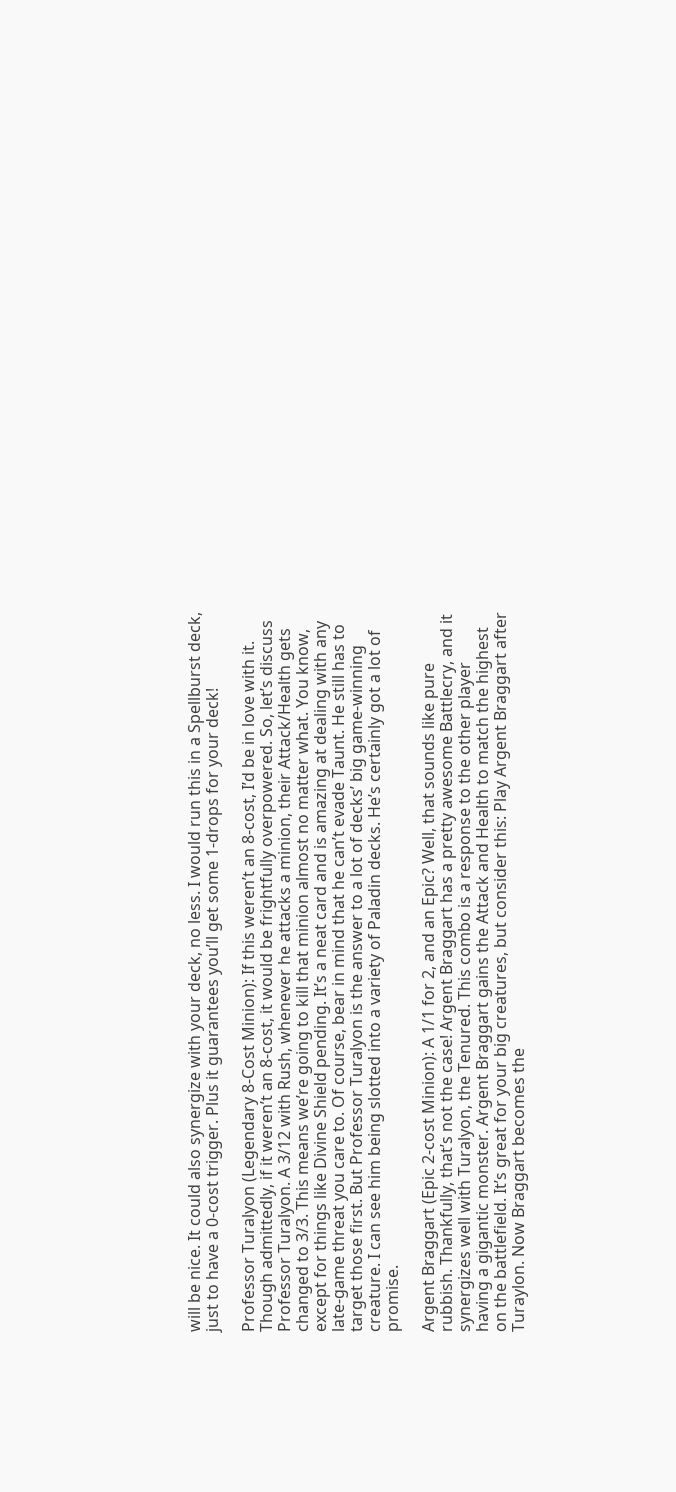will be nice. It could also synergize with your deck, no less. I would run this in a Spellburst deck, just to have a 0-cost trigger. Plus it guarantees you’ll get some 1-drops for your deck!

Professor Turalyon (Legendary 8-Cost Minion): If this weren’t an 8-cost, I’d be in love with it. Though admittedly, if it weren’t an 8-cost, it would be frightfully overpowered. So, let’s discuss Professor Turalyon. A 3/12 with Rush, whenever he attacks a minion, their Attack/Health gets changed to 3/3. This means we’re going to kill that minion almost no matter what. You know, except for things like Divine Shield pending. It’s a neat card and is amazing at dealing with any late-game threat you care to. Of course, bear in mind that he can’t evade Taunt. He still has to target those first. But Professor Turalyon is the answer to a lot of decks’ big game-winning creature. I can see him being slotted into a variety of Paladin decks. He’s certainly got a lot of promise.

Argent Braggart (Epic 2-cost Minion): A 1/1 for 2, and an Epic? Well, that sounds like pure rubbish. Thankfully, that’s not the case! Argent Braggart has a pretty awesome Battlecry, and it synergizes well with Turalyon, the Tenured. This combo is a response to the other player having a gigantic monster. Argent Braggart gains the Attack and Health to match the highest on the battlefield. It’s great for your big creatures, but consider this: Play Argent Braggart after Turaylon. Now Braggart becomes the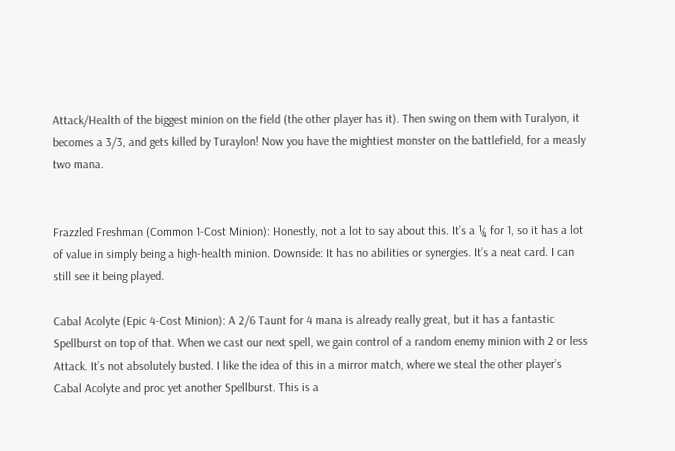Attack/Health of the biggest minion on the field (the other player has it). Then swing on them with Turalyon, it becomes a 3/3, and gets killed by Turaylon! Now you have the mightiest monster on the battlefield, for a measly two mana.


Frazzled Freshman (Common 1-Cost Minion): Honestly, not a lot to say about this. It’s a ¼ for 1, so it has a lot of value in simply being a high-health minion. Downside: It has no abilities or synergies. It’s a neat card. I can still see it being played.

Cabal Acolyte (Epic 4-Cost Minion): A 2/6 Taunt for 4 mana is already really great, but it has a fantastic Spellburst on top of that. When we cast our next spell, we gain control of a random enemy minion with 2 or less Attack. It’s not absolutely busted. I like the idea of this in a mirror match, where we steal the other player’s Cabal Acolyte and proc yet another Spellburst. This is a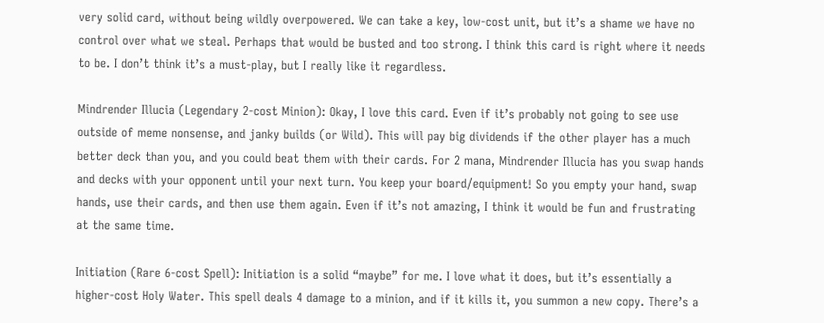very solid card, without being wildly overpowered. We can take a key, low-cost unit, but it’s a shame we have no control over what we steal. Perhaps that would be busted and too strong. I think this card is right where it needs to be. I don’t think it’s a must-play, but I really like it regardless.

Mindrender Illucia (Legendary 2-cost Minion): Okay, I love this card. Even if it’s probably not going to see use outside of meme nonsense, and janky builds (or Wild). This will pay big dividends if the other player has a much better deck than you, and you could beat them with their cards. For 2 mana, Mindrender Illucia has you swap hands and decks with your opponent until your next turn. You keep your board/equipment! So you empty your hand, swap hands, use their cards, and then use them again. Even if it’s not amazing, I think it would be fun and frustrating at the same time.

Initiation (Rare 6-cost Spell): Initiation is a solid “maybe” for me. I love what it does, but it’s essentially a higher-cost Holy Water. This spell deals 4 damage to a minion, and if it kills it, you summon a new copy. There’s a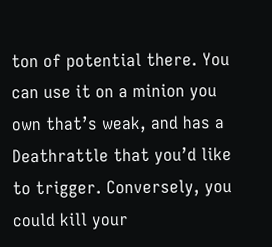ton of potential there. You can use it on a minion you own that’s weak, and has a Deathrattle that you’d like to trigger. Conversely, you could kill your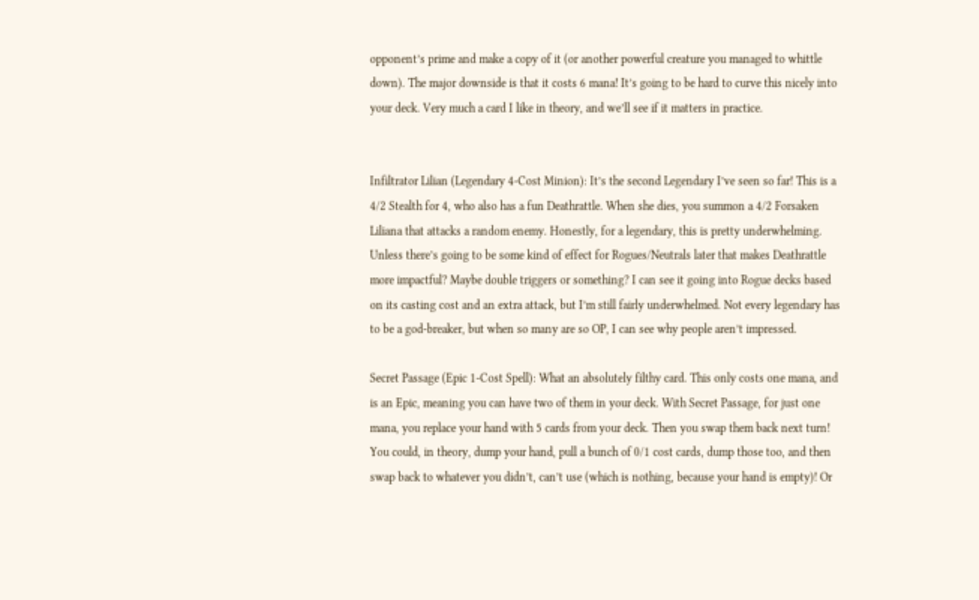opponent’s prime and make a copy of it (or another powerful creature you managed to whittle down). The major downside is that it costs 6 mana! It’s going to be hard to curve this nicely into your deck. Very much a card I like in theory, and we’ll see if it matters in practice.


Infiltrator Lilian (Legendary 4-Cost Minion): It’s the second Legendary I’ve seen so far! This is a 4/2 Stealth for 4, who also has a fun Deathrattle. When she dies, you summon a 4/2 Forsaken Liliana that attacks a random enemy. Honestly, for a legendary, this is pretty underwhelming. Unless there’s going to be some kind of effect for Rogues/Neutrals later that makes Deathrattle more impactful? Maybe double triggers or something? I can see it going into Rogue decks based on its casting cost and an extra attack, but I’m still fairly underwhelmed. Not every legendary has to be a god-breaker, but when so many are so OP, I can see why people aren’t impressed.

Secret Passage (Epic 1-Cost Spell): What an absolutely filthy card. This only costs one mana, and is an Epic, meaning you can have two of them in your deck. With Secret Passage, for just one mana, you replace your hand with 5 cards from your deck. Then you swap them back next turn! You could, in theory, dump your hand, pull a bunch of 0/1 cost cards, dump those too, and then swap back to whatever you didn’t, can’t use (which is nothing, because your hand is empty)! Or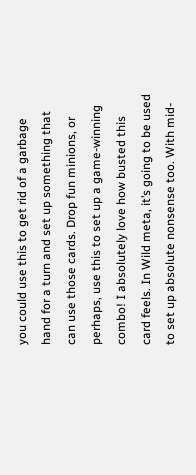you could use this to get rid of a garbage hand for a turn and set up something that can use those cards. Drop fun minions, or perhaps, use this to set up a game-winning combo! I absolutely love how busted this card feels. In Wild meta, it’s going to be used to set up absolute nonsense too. With mid-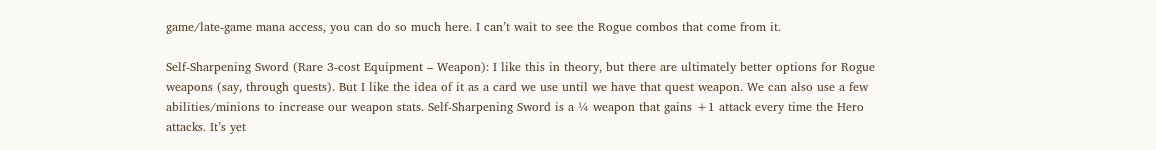game/late-game mana access, you can do so much here. I can’t wait to see the Rogue combos that come from it.

Self-Sharpening Sword (Rare 3-cost Equipment – Weapon): I like this in theory, but there are ultimately better options for Rogue weapons (say, through quests). But I like the idea of it as a card we use until we have that quest weapon. We can also use a few abilities/minions to increase our weapon stats. Self-Sharpening Sword is a ¼ weapon that gains +1 attack every time the Hero attacks. It’s yet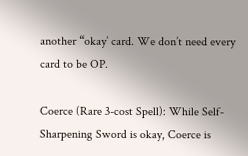another “okay’ card. We don’t need every card to be OP.

Coerce (Rare 3-cost Spell): While Self-Sharpening Sword is okay, Coerce is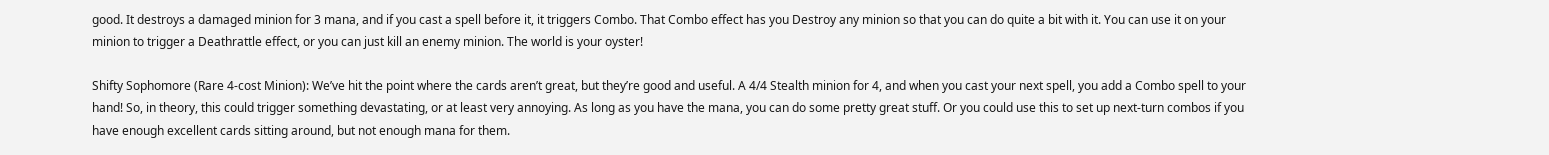good. It destroys a damaged minion for 3 mana, and if you cast a spell before it, it triggers Combo. That Combo effect has you Destroy any minion so that you can do quite a bit with it. You can use it on your minion to trigger a Deathrattle effect, or you can just kill an enemy minion. The world is your oyster!

Shifty Sophomore (Rare 4-cost Minion): We’ve hit the point where the cards aren’t great, but they’re good and useful. A 4/4 Stealth minion for 4, and when you cast your next spell, you add a Combo spell to your hand! So, in theory, this could trigger something devastating, or at least very annoying. As long as you have the mana, you can do some pretty great stuff. Or you could use this to set up next-turn combos if you have enough excellent cards sitting around, but not enough mana for them.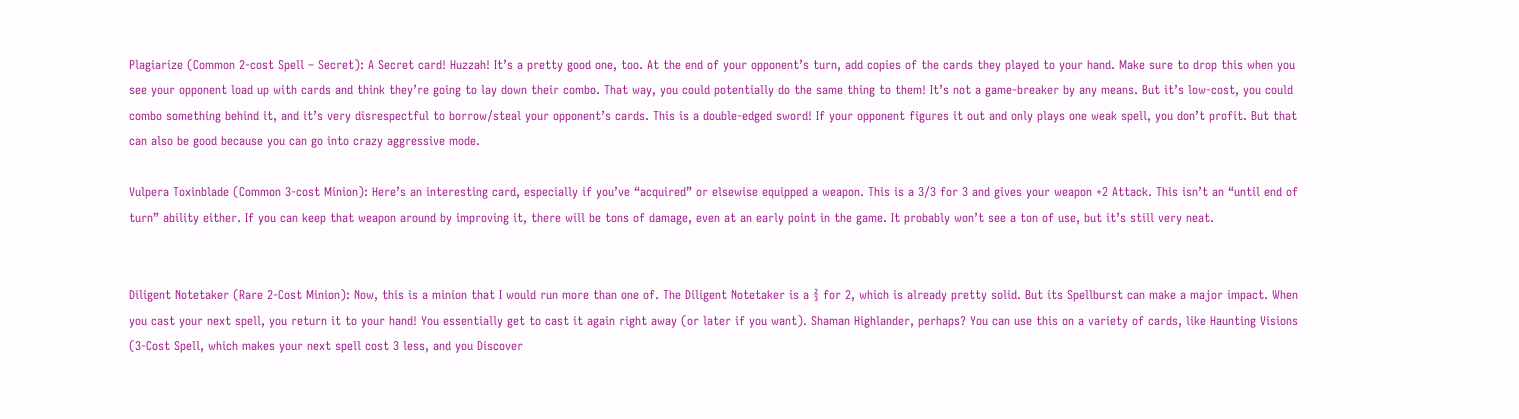Plagiarize (Common 2-cost Spell – Secret): A Secret card! Huzzah! It’s a pretty good one, too. At the end of your opponent’s turn, add copies of the cards they played to your hand. Make sure to drop this when you see your opponent load up with cards and think they’re going to lay down their combo. That way, you could potentially do the same thing to them! It’s not a game-breaker by any means. But it’s low-cost, you could combo something behind it, and it’s very disrespectful to borrow/steal your opponent’s cards. This is a double-edged sword! If your opponent figures it out and only plays one weak spell, you don’t profit. But that can also be good because you can go into crazy aggressive mode.

Vulpera Toxinblade (Common 3-cost Minion): Here’s an interesting card, especially if you’ve “acquired” or elsewise equipped a weapon. This is a 3/3 for 3 and gives your weapon +2 Attack. This isn’t an “until end of turn” ability either. If you can keep that weapon around by improving it, there will be tons of damage, even at an early point in the game. It probably won’t see a ton of use, but it’s still very neat.


Diligent Notetaker (Rare 2-Cost Minion): Now, this is a minion that I would run more than one of. The Diligent Notetaker is a ⅔ for 2, which is already pretty solid. But its Spellburst can make a major impact. When you cast your next spell, you return it to your hand! You essentially get to cast it again right away (or later if you want). Shaman Highlander, perhaps? You can use this on a variety of cards, like Haunting Visions (3-Cost Spell, which makes your next spell cost 3 less, and you Discover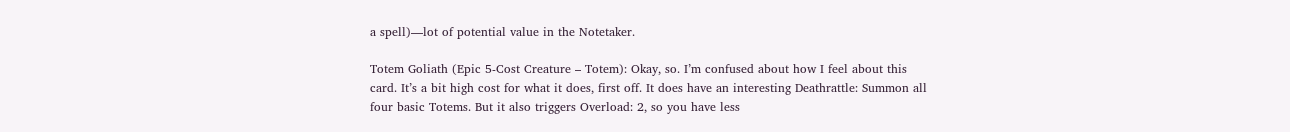a spell)—lot of potential value in the Notetaker.

Totem Goliath (Epic 5-Cost Creature – Totem): Okay, so. I’m confused about how I feel about this card. It’s a bit high cost for what it does, first off. It does have an interesting Deathrattle: Summon all four basic Totems. But it also triggers Overload: 2, so you have less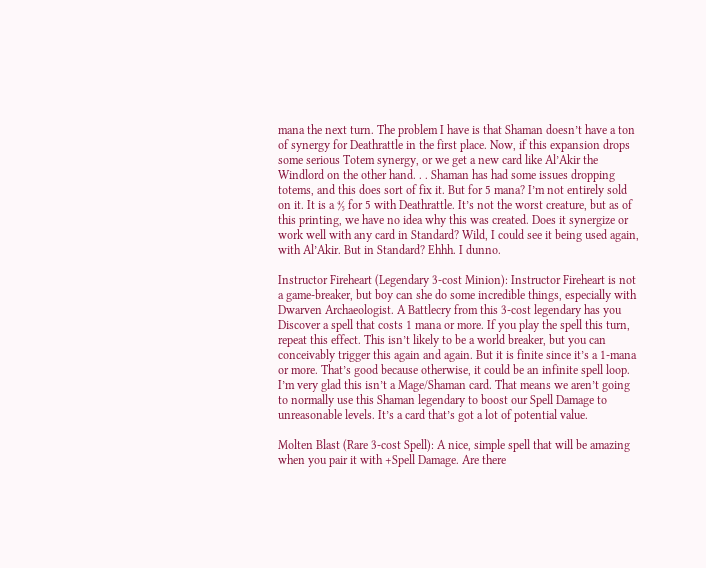mana the next turn. The problem I have is that Shaman doesn’t have a ton of synergy for Deathrattle in the first place. Now, if this expansion drops some serious Totem synergy, or we get a new card like Al’Akir the Windlord on the other hand. . . Shaman has had some issues dropping totems, and this does sort of fix it. But for 5 mana? I’m not entirely sold on it. It is a ⅘ for 5 with Deathrattle. It’s not the worst creature, but as of this printing, we have no idea why this was created. Does it synergize or work well with any card in Standard? Wild, I could see it being used again, with Al’Akir. But in Standard? Ehhh. I dunno.

Instructor Fireheart (Legendary 3-cost Minion): Instructor Fireheart is not a game-breaker, but boy can she do some incredible things, especially with Dwarven Archaeologist. A Battlecry from this 3-cost legendary has you Discover a spell that costs 1 mana or more. If you play the spell this turn, repeat this effect. This isn’t likely to be a world breaker, but you can conceivably trigger this again and again. But it is finite since it’s a 1-mana or more. That’s good because otherwise, it could be an infinite spell loop. I’m very glad this isn’t a Mage/Shaman card. That means we aren’t going to normally use this Shaman legendary to boost our Spell Damage to unreasonable levels. It’s a card that’s got a lot of potential value.

Molten Blast (Rare 3-cost Spell): A nice, simple spell that will be amazing when you pair it with +Spell Damage. Are there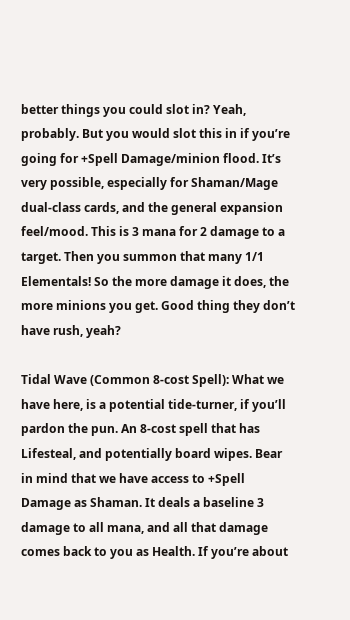better things you could slot in? Yeah, probably. But you would slot this in if you’re going for +Spell Damage/minion flood. It’s very possible, especially for Shaman/Mage dual-class cards, and the general expansion feel/mood. This is 3 mana for 2 damage to a target. Then you summon that many 1/1 Elementals! So the more damage it does, the more minions you get. Good thing they don’t have rush, yeah?

Tidal Wave (Common 8-cost Spell): What we have here, is a potential tide-turner, if you’ll pardon the pun. An 8-cost spell that has Lifesteal, and potentially board wipes. Bear in mind that we have access to +Spell Damage as Shaman. It deals a baseline 3 damage to all mana, and all that damage comes back to you as Health. If you’re about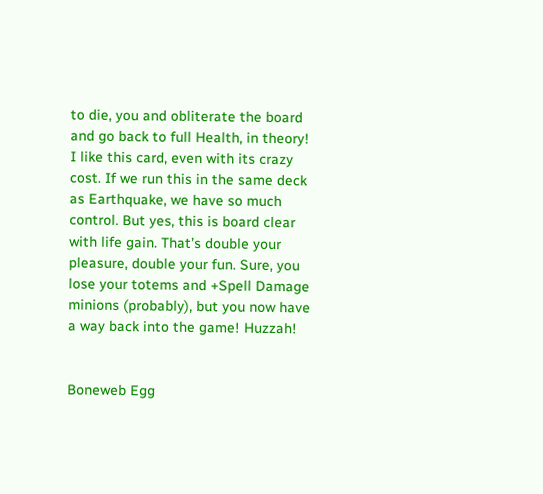to die, you and obliterate the board and go back to full Health, in theory! I like this card, even with its crazy cost. If we run this in the same deck as Earthquake, we have so much control. But yes, this is board clear with life gain. That’s double your pleasure, double your fun. Sure, you lose your totems and +Spell Damage minions (probably), but you now have a way back into the game! Huzzah!


Boneweb Egg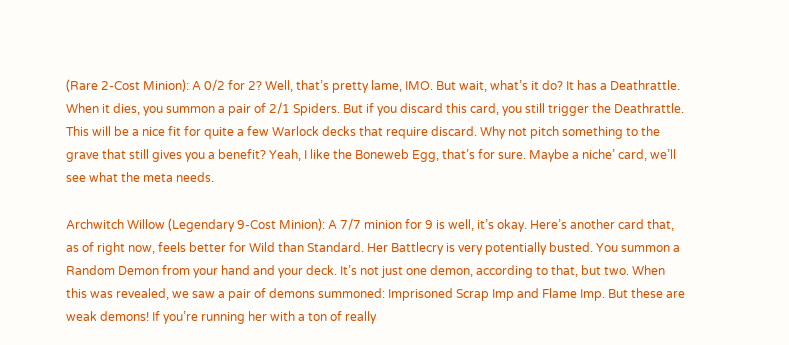(Rare 2-Cost Minion): A 0/2 for 2? Well, that’s pretty lame, IMO. But wait, what’s it do? It has a Deathrattle. When it dies, you summon a pair of 2/1 Spiders. But if you discard this card, you still trigger the Deathrattle. This will be a nice fit for quite a few Warlock decks that require discard. Why not pitch something to the grave that still gives you a benefit? Yeah, I like the Boneweb Egg, that’s for sure. Maybe a niche’ card, we’ll see what the meta needs.

Archwitch Willow (Legendary 9-Cost Minion): A 7/7 minion for 9 is well, it’s okay. Here’s another card that, as of right now, feels better for Wild than Standard. Her Battlecry is very potentially busted. You summon a Random Demon from your hand and your deck. It’s not just one demon, according to that, but two. When this was revealed, we saw a pair of demons summoned: Imprisoned Scrap Imp and Flame Imp. But these are weak demons! If you’re running her with a ton of really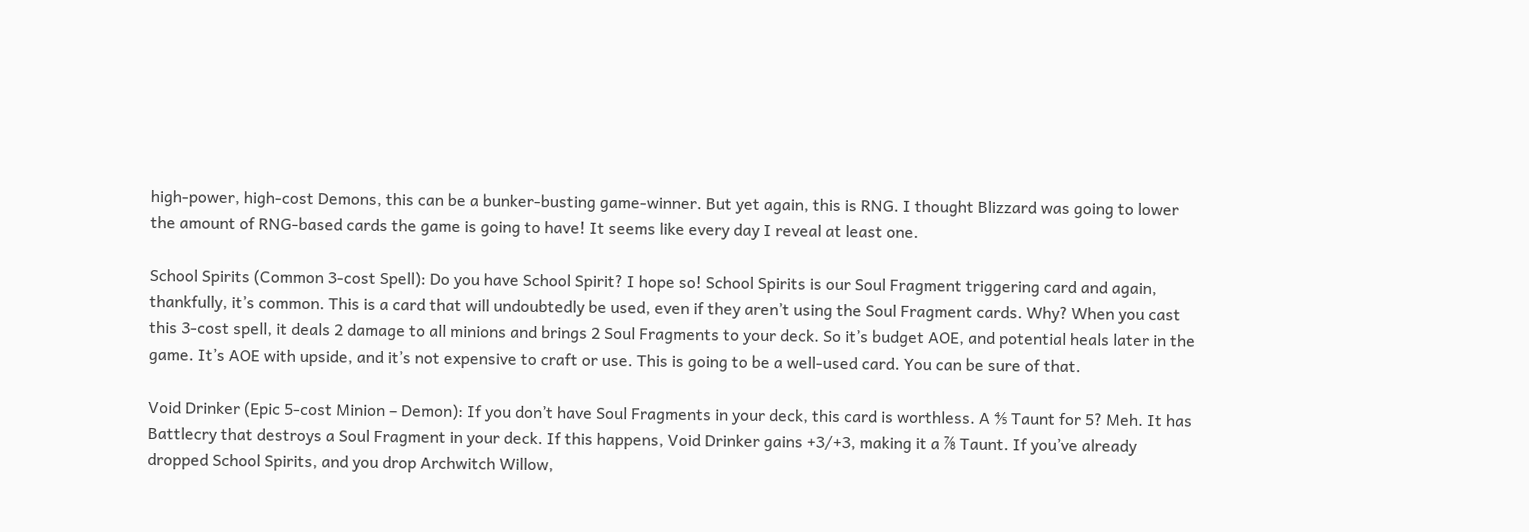high-power, high-cost Demons, this can be a bunker-busting game-winner. But yet again, this is RNG. I thought Blizzard was going to lower the amount of RNG-based cards the game is going to have! It seems like every day I reveal at least one.

School Spirits (Common 3-cost Spell): Do you have School Spirit? I hope so! School Spirits is our Soul Fragment triggering card and again, thankfully, it’s common. This is a card that will undoubtedly be used, even if they aren’t using the Soul Fragment cards. Why? When you cast this 3-cost spell, it deals 2 damage to all minions and brings 2 Soul Fragments to your deck. So it’s budget AOE, and potential heals later in the game. It’s AOE with upside, and it’s not expensive to craft or use. This is going to be a well-used card. You can be sure of that.

Void Drinker (Epic 5-cost Minion – Demon): If you don’t have Soul Fragments in your deck, this card is worthless. A ⅘ Taunt for 5? Meh. It has Battlecry that destroys a Soul Fragment in your deck. If this happens, Void Drinker gains +3/+3, making it a ⅞ Taunt. If you’ve already dropped School Spirits, and you drop Archwitch Willow,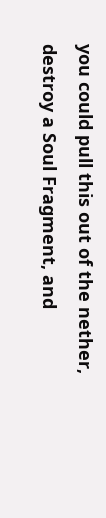you could pull this out of the nether, destroy a Soul Fragment, and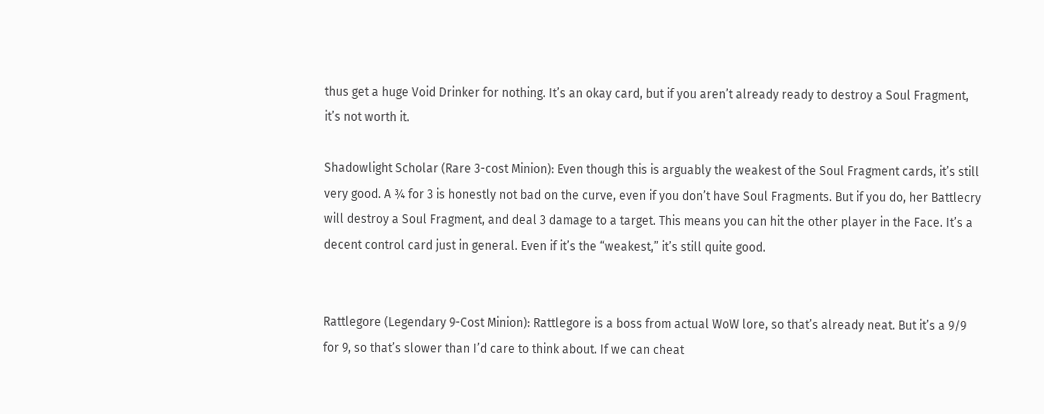thus get a huge Void Drinker for nothing. It’s an okay card, but if you aren’t already ready to destroy a Soul Fragment, it’s not worth it.

Shadowlight Scholar (Rare 3-cost Minion): Even though this is arguably the weakest of the Soul Fragment cards, it’s still very good. A ¾ for 3 is honestly not bad on the curve, even if you don’t have Soul Fragments. But if you do, her Battlecry will destroy a Soul Fragment, and deal 3 damage to a target. This means you can hit the other player in the Face. It’s a decent control card just in general. Even if it’s the “weakest,” it’s still quite good.


Rattlegore (Legendary 9-Cost Minion): Rattlegore is a boss from actual WoW lore, so that’s already neat. But it’s a 9/9 for 9, so that’s slower than I’d care to think about. If we can cheat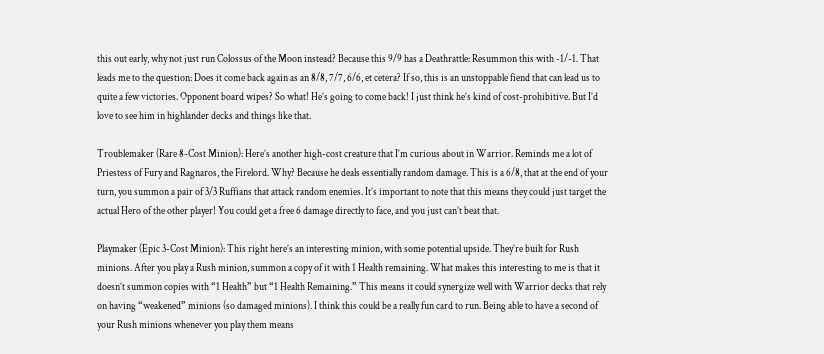this out early, why not just run Colossus of the Moon instead? Because this 9/9 has a Deathrattle: Resummon this with -1/-1. That leads me to the question: Does it come back again as an 8/8, 7/7, 6/6, et cetera? If so, this is an unstoppable fiend that can lead us to quite a few victories. Opponent board wipes? So what! He’s going to come back! I just think he’s kind of cost-prohibitive. But I’d love to see him in highlander decks and things like that.

Troublemaker (Rare 8-Cost Minion): Here’s another high-cost creature that I’m curious about in Warrior. Reminds me a lot of Priestess of Fury and Ragnaros, the Firelord. Why? Because he deals essentially random damage. This is a 6/8, that at the end of your turn, you summon a pair of 3/3 Ruffians that attack random enemies. It’s important to note that this means they could just target the actual Hero of the other player! You could get a free 6 damage directly to face, and you just can’t beat that.

Playmaker (Epic 3-Cost Minion): This right here’s an interesting minion, with some potential upside. They’re built for Rush minions. After you play a Rush minion, summon a copy of it with 1 Health remaining. What makes this interesting to me is that it doesn’t summon copies with “1 Health” but “1 Health Remaining.” This means it could synergize well with Warrior decks that rely on having “weakened” minions (so damaged minions). I think this could be a really fun card to run. Being able to have a second of your Rush minions whenever you play them means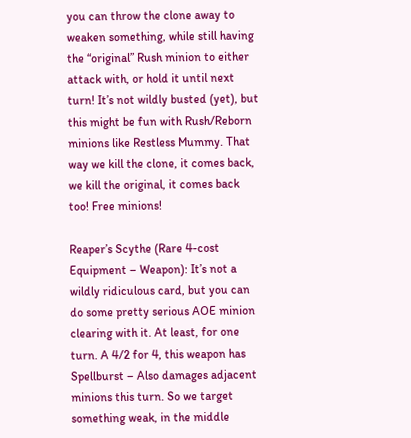you can throw the clone away to weaken something, while still having the “original” Rush minion to either attack with, or hold it until next turn! It’s not wildly busted (yet), but this might be fun with Rush/Reborn minions like Restless Mummy. That way we kill the clone, it comes back, we kill the original, it comes back too! Free minions!

Reaper’s Scythe (Rare 4-cost Equipment – Weapon): It’s not a wildly ridiculous card, but you can do some pretty serious AOE minion clearing with it. At least, for one turn. A 4/2 for 4, this weapon has Spellburst – Also damages adjacent minions this turn. So we target something weak, in the middle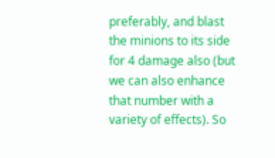preferably, and blast the minions to its side for 4 damage also (but we can also enhance that number with a variety of effects). So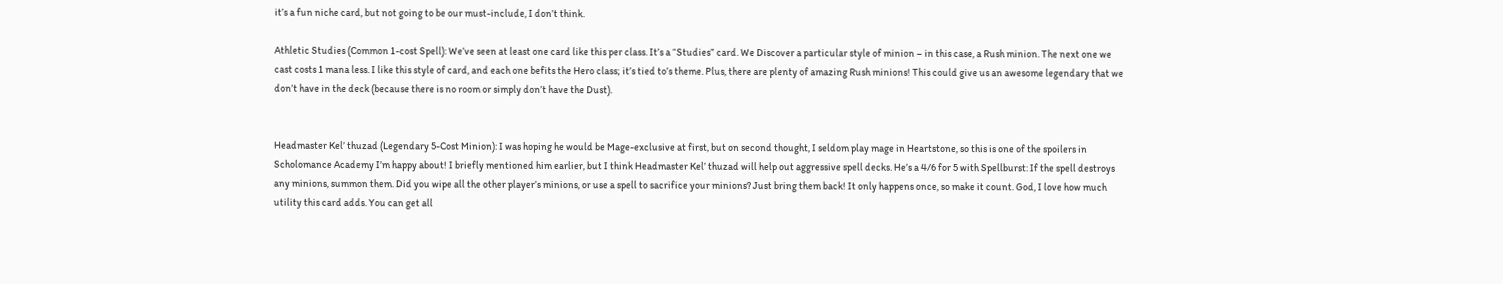it’s a fun niche card, but not going to be our must-include, I don’t think.

Athletic Studies (Common 1-cost Spell): We’ve seen at least one card like this per class. It’s a “Studies” card. We Discover a particular style of minion – in this case, a Rush minion. The next one we cast costs 1 mana less. I like this style of card, and each one befits the Hero class; it’s tied to’s theme. Plus, there are plenty of amazing Rush minions! This could give us an awesome legendary that we don’t have in the deck (because there is no room or simply don’t have the Dust).


Headmaster Kel’ thuzad (Legendary 5-Cost Minion): I was hoping he would be Mage-exclusive at first, but on second thought, I seldom play mage in Heartstone, so this is one of the spoilers in Scholomance Academy I’m happy about! I briefly mentioned him earlier, but I think Headmaster Kel’ thuzad will help out aggressive spell decks. He’s a 4/6 for 5 with Spellburst: If the spell destroys any minions, summon them. Did you wipe all the other player’s minions, or use a spell to sacrifice your minions? Just bring them back! It only happens once, so make it count. God, I love how much utility this card adds. You can get all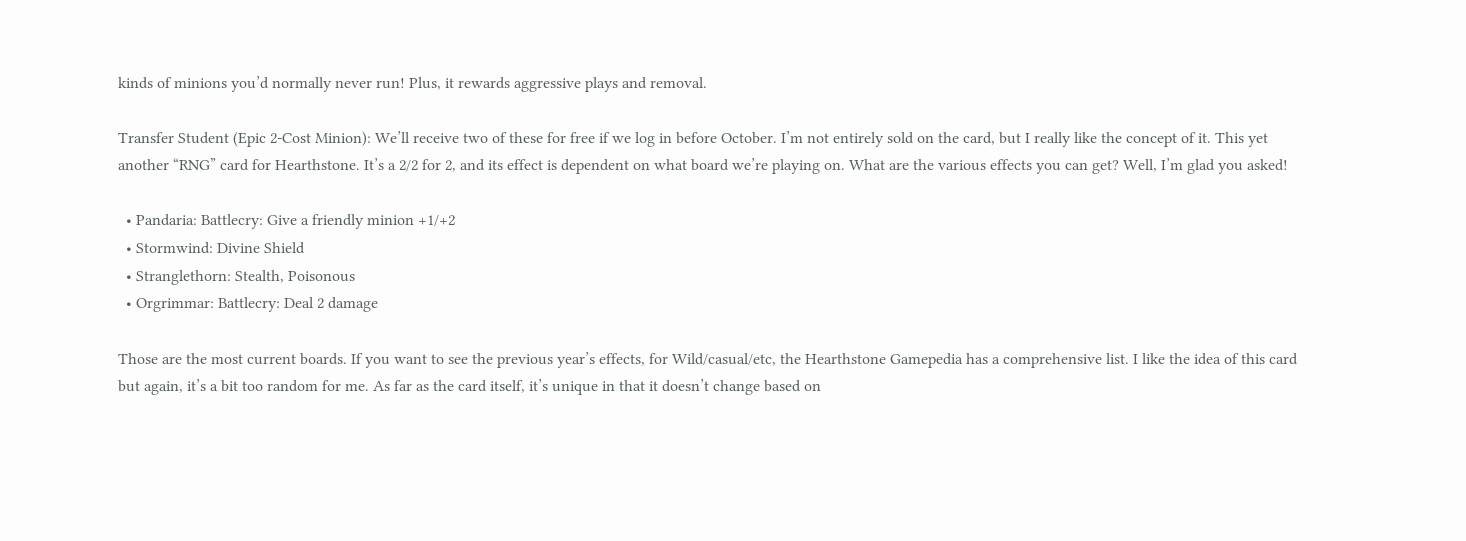kinds of minions you’d normally never run! Plus, it rewards aggressive plays and removal.

Transfer Student (Epic 2-Cost Minion): We’ll receive two of these for free if we log in before October. I’m not entirely sold on the card, but I really like the concept of it. This yet another “RNG” card for Hearthstone. It’s a 2/2 for 2, and its effect is dependent on what board we’re playing on. What are the various effects you can get? Well, I’m glad you asked!

  • Pandaria: Battlecry: Give a friendly minion +1/+2
  • Stormwind: Divine Shield
  • Stranglethorn: Stealth, Poisonous
  • Orgrimmar: Battlecry: Deal 2 damage

Those are the most current boards. If you want to see the previous year’s effects, for Wild/casual/etc, the Hearthstone Gamepedia has a comprehensive list. I like the idea of this card but again, it’s a bit too random for me. As far as the card itself, it’s unique in that it doesn’t change based on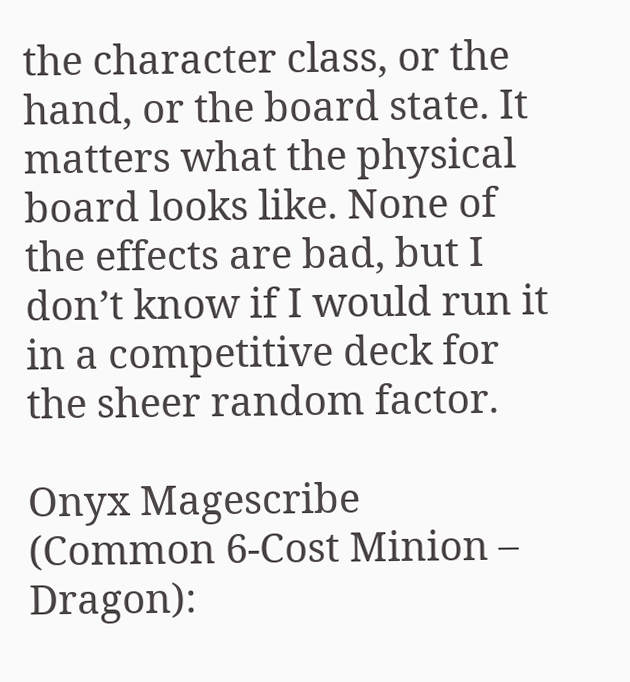the character class, or the hand, or the board state. It matters what the physical board looks like. None of the effects are bad, but I don’t know if I would run it in a competitive deck for the sheer random factor.

Onyx Magescribe (Common 6-Cost Minion – Dragon):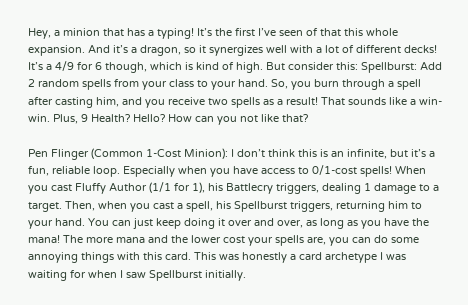Hey, a minion that has a typing! It’s the first I’ve seen of that this whole expansion. And it’s a dragon, so it synergizes well with a lot of different decks! It’s a 4/9 for 6 though, which is kind of high. But consider this: Spellburst: Add 2 random spells from your class to your hand. So, you burn through a spell after casting him, and you receive two spells as a result! That sounds like a win-win. Plus, 9 Health? Hello? How can you not like that?

Pen Flinger (Common 1-Cost Minion): I don’t think this is an infinite, but it’s a fun, reliable loop. Especially when you have access to 0/1-cost spells! When you cast Fluffy Author (1/1 for 1), his Battlecry triggers, dealing 1 damage to a target. Then, when you cast a spell, his Spellburst triggers, returning him to your hand. You can just keep doing it over and over, as long as you have the mana! The more mana and the lower cost your spells are, you can do some annoying things with this card. This was honestly a card archetype I was waiting for when I saw Spellburst initially.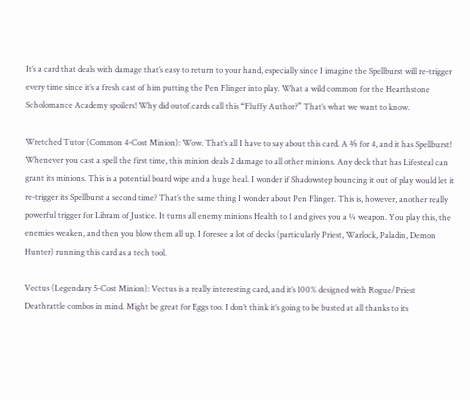It’s a card that deals with damage that’s easy to return to your hand, especially since I imagine the Spellburst will re-trigger every time since it’s a fresh cast of him putting the Pen Flinger into play. What a wild common for the Hearthstone Scholomance Academy spoilers! Why did outof.cards call this “Fluffy Author?” That’s what we want to know.

Wretched Tutor (Common 4-Cost Minion): Wow. That’s all I have to say about this card. A ⅖ for 4, and it has Spellburst! Whenever you cast a spell the first time, this minion deals 2 damage to all other minions. Any deck that has Lifesteal can grant its minions. This is a potential board wipe and a huge heal. I wonder if Shadowstep bouncing it out of play would let it re-trigger its Spellburst a second time? That’s the same thing I wonder about Pen Flinger. This is, however, another really powerful trigger for Libram of Justice. It turns all enemy minions Health to 1 and gives you a ¼ weapon. You play this, the enemies weaken, and then you blow them all up. I foresee a lot of decks (particularly Priest, Warlock, Paladin, Demon Hunter) running this card as a tech tool.

Vectus (Legendary 5-Cost Minion): Vectus is a really interesting card, and it’s 100% designed with Rogue/Priest Deathrattle combos in mind. Might be great for Eggs too. I don’t think it’s going to be busted at all thanks to its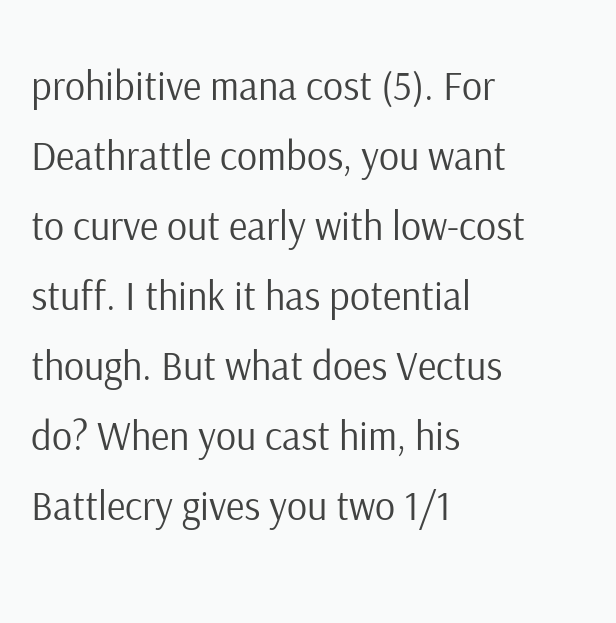prohibitive mana cost (5). For Deathrattle combos, you want to curve out early with low-cost stuff. I think it has potential though. But what does Vectus do? When you cast him, his Battlecry gives you two 1/1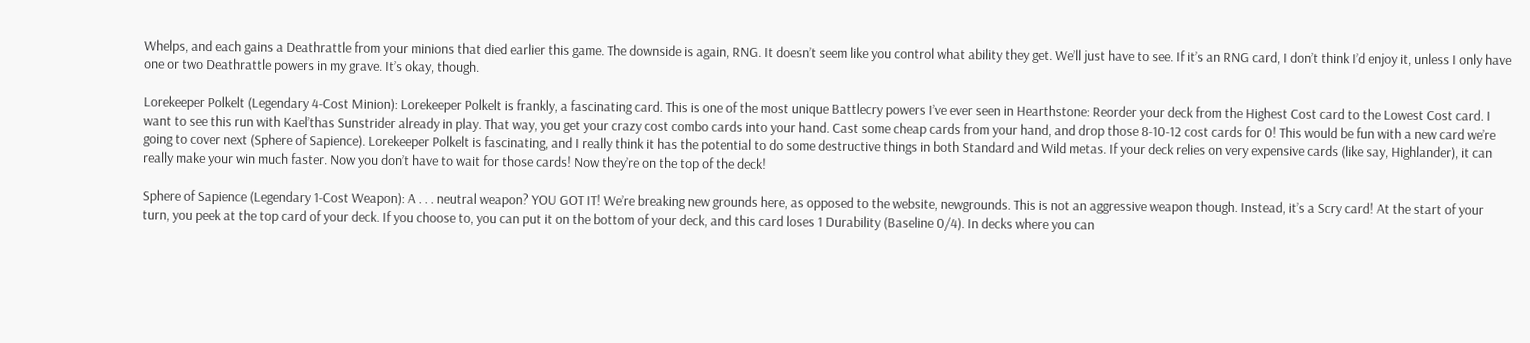Whelps, and each gains a Deathrattle from your minions that died earlier this game. The downside is again, RNG. It doesn’t seem like you control what ability they get. We’ll just have to see. If it’s an RNG card, I don’t think I’d enjoy it, unless I only have one or two Deathrattle powers in my grave. It’s okay, though.

Lorekeeper Polkelt (Legendary 4-Cost Minion): Lorekeeper Polkelt is frankly, a fascinating card. This is one of the most unique Battlecry powers I’ve ever seen in Hearthstone: Reorder your deck from the Highest Cost card to the Lowest Cost card. I want to see this run with Kael’thas Sunstrider already in play. That way, you get your crazy cost combo cards into your hand. Cast some cheap cards from your hand, and drop those 8-10-12 cost cards for 0! This would be fun with a new card we’re going to cover next (Sphere of Sapience). Lorekeeper Polkelt is fascinating, and I really think it has the potential to do some destructive things in both Standard and Wild metas. If your deck relies on very expensive cards (like say, Highlander), it can really make your win much faster. Now you don’t have to wait for those cards! Now they’re on the top of the deck!

Sphere of Sapience (Legendary 1-Cost Weapon): A . . . neutral weapon? YOU GOT IT! We’re breaking new grounds here, as opposed to the website, newgrounds. This is not an aggressive weapon though. Instead, it’s a Scry card! At the start of your turn, you peek at the top card of your deck. If you choose to, you can put it on the bottom of your deck, and this card loses 1 Durability (Baseline 0/4). In decks where you can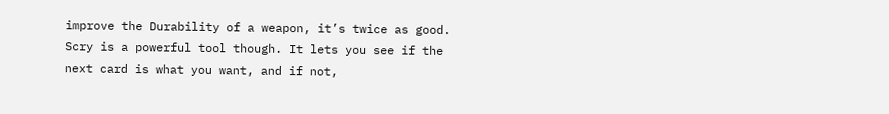improve the Durability of a weapon, it’s twice as good. Scry is a powerful tool though. It lets you see if the next card is what you want, and if not,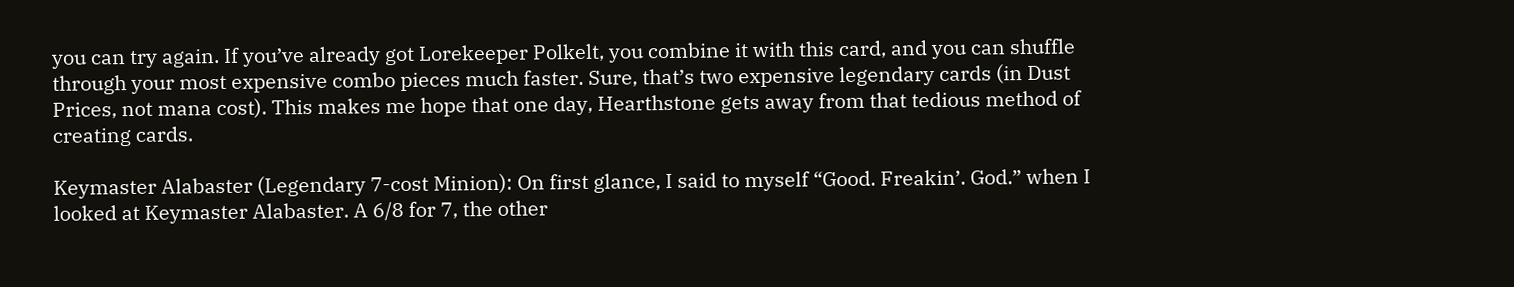you can try again. If you’ve already got Lorekeeper Polkelt, you combine it with this card, and you can shuffle through your most expensive combo pieces much faster. Sure, that’s two expensive legendary cards (in Dust Prices, not mana cost). This makes me hope that one day, Hearthstone gets away from that tedious method of creating cards.

Keymaster Alabaster (Legendary 7-cost Minion): On first glance, I said to myself “Good. Freakin’. God.” when I looked at Keymaster Alabaster. A 6/8 for 7, the other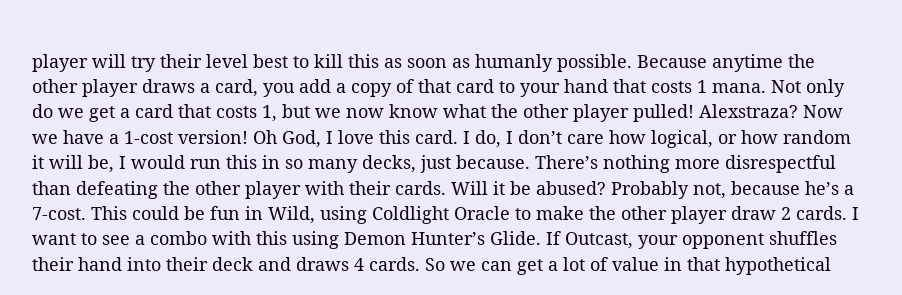player will try their level best to kill this as soon as humanly possible. Because anytime the other player draws a card, you add a copy of that card to your hand that costs 1 mana. Not only do we get a card that costs 1, but we now know what the other player pulled! Alexstraza? Now we have a 1-cost version! Oh God, I love this card. I do, I don’t care how logical, or how random it will be, I would run this in so many decks, just because. There’s nothing more disrespectful than defeating the other player with their cards. Will it be abused? Probably not, because he’s a 7-cost. This could be fun in Wild, using Coldlight Oracle to make the other player draw 2 cards. I want to see a combo with this using Demon Hunter’s Glide. If Outcast, your opponent shuffles their hand into their deck and draws 4 cards. So we can get a lot of value in that hypothetical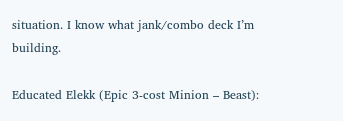situation. I know what jank/combo deck I’m building.

Educated Elekk (Epic 3-cost Minion – Beast):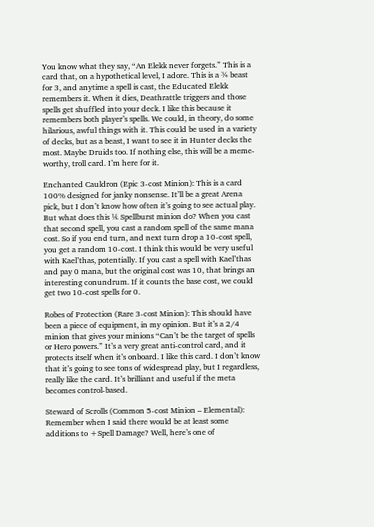You know what they say, “An Elekk never forgets.” This is a card that, on a hypothetical level, I adore. This is a ¾ beast for 3, and anytime a spell is cast, the Educated Elekk remembers it. When it dies, Deathrattle triggers and those spells get shuffled into your deck. I like this because it remembers both player’s spells. We could, in theory, do some hilarious, awful things with it. This could be used in a variety of decks, but as a beast, I want to see it in Hunter decks the most. Maybe Druids too. If nothing else, this will be a meme-worthy, troll card. I’m here for it.

Enchanted Cauldron (Epic 3-cost Minion): This is a card 100% designed for janky nonsense. It’ll be a great Arena pick, but I don’t know how often it’s going to see actual play. But what does this ⅙ Spellburst minion do? When you cast that second spell, you cast a random spell of the same mana cost. So if you end turn, and next turn drop a 10-cost spell, you get a random 10-cost. I think this would be very useful with Kael’thas, potentially. If you cast a spell with Kael’thas and pay 0 mana, but the original cost was 10, that brings an interesting conundrum. If it counts the base cost, we could get two 10-cost spells for 0.

Robes of Protection (Rare 3-cost Minion): This should have been a piece of equipment, in my opinion. But it’s a 2/4 minion that gives your minions “Can’t be the target of spells or Hero powers.” It’s a very great anti-control card, and it protects itself when it’s onboard. I like this card. I don’t know that it’s going to see tons of widespread play, but I regardless, really like the card. It’s brilliant and useful if the meta becomes control-based.

Steward of Scrolls (Common 5-cost Minion – Elemental): Remember when I said there would be at least some additions to +Spell Damage? Well, here’s one of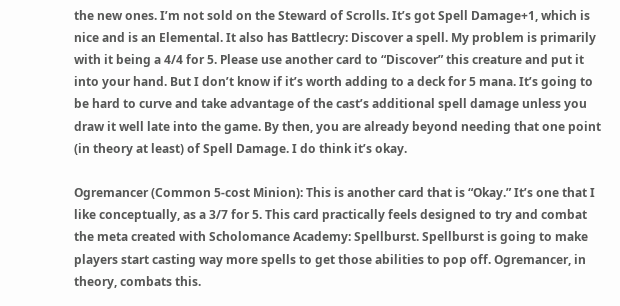the new ones. I’m not sold on the Steward of Scrolls. It’s got Spell Damage+1, which is nice and is an Elemental. It also has Battlecry: Discover a spell. My problem is primarily with it being a 4/4 for 5. Please use another card to “Discover” this creature and put it into your hand. But I don’t know if it’s worth adding to a deck for 5 mana. It’s going to be hard to curve and take advantage of the cast’s additional spell damage unless you draw it well late into the game. By then, you are already beyond needing that one point (in theory at least) of Spell Damage. I do think it’s okay.

Ogremancer (Common 5-cost Minion): This is another card that is “Okay.” It’s one that I like conceptually, as a 3/7 for 5. This card practically feels designed to try and combat the meta created with Scholomance Academy: Spellburst. Spellburst is going to make players start casting way more spells to get those abilities to pop off. Ogremancer, in theory, combats this.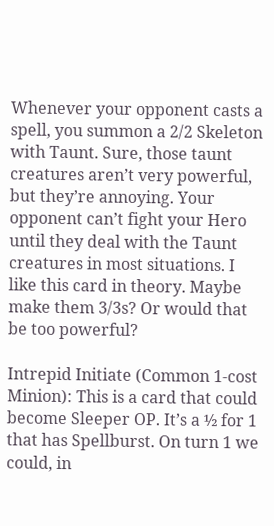Whenever your opponent casts a spell, you summon a 2/2 Skeleton with Taunt. Sure, those taunt creatures aren’t very powerful, but they’re annoying. Your opponent can’t fight your Hero until they deal with the Taunt creatures in most situations. I like this card in theory. Maybe make them 3/3s? Or would that be too powerful?

Intrepid Initiate (Common 1-cost Minion): This is a card that could become Sleeper OP. It’s a ½ for 1 that has Spellburst. On turn 1 we could, in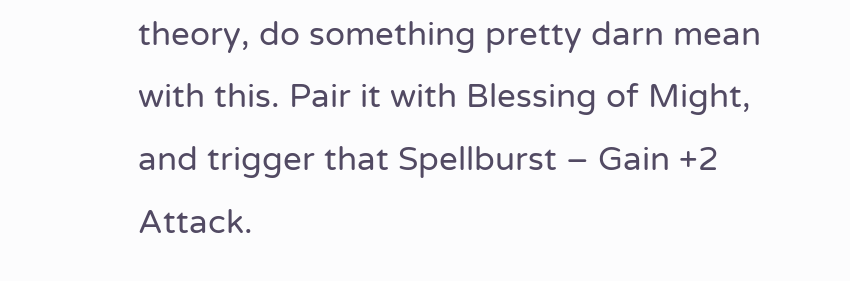theory, do something pretty darn mean with this. Pair it with Blessing of Might, and trigger that Spellburst – Gain +2 Attack.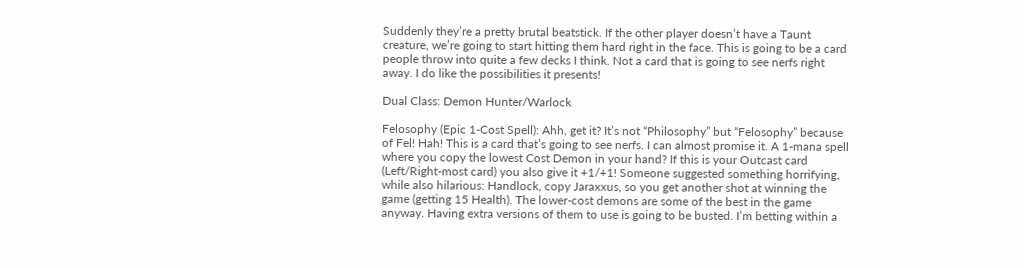Suddenly they’re a pretty brutal beatstick. If the other player doesn’t have a Taunt creature, we’re going to start hitting them hard right in the face. This is going to be a card people throw into quite a few decks I think. Not a card that is going to see nerfs right away. I do like the possibilities it presents!

Dual Class: Demon Hunter/Warlock

Felosophy (Epic 1-Cost Spell): Ahh, get it? It’s not “Philosophy” but “Felosophy” because of Fel! Hah! This is a card that’s going to see nerfs. I can almost promise it. A 1-mana spell where you copy the lowest Cost Demon in your hand? If this is your Outcast card (Left/Right-most card) you also give it +1/+1! Someone suggested something horrifying, while also hilarious: Handlock, copy Jaraxxus, so you get another shot at winning the game (getting 15 Health). The lower-cost demons are some of the best in the game anyway. Having extra versions of them to use is going to be busted. I’m betting within a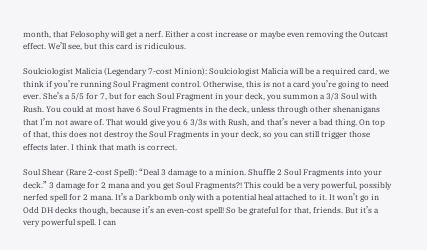month, that Felosophy will get a nerf. Either a cost increase or maybe even removing the Outcast effect. We’ll see, but this card is ridiculous.

Soulciologist Malicia (Legendary 7-cost Minion): Soulciologist Malicia will be a required card, we think if you’re running Soul Fragment control. Otherwise, this is not a card you’re going to need ever. She’s a 5/5 for 7, but for each Soul Fragment in your deck, you summon a 3/3 Soul with Rush. You could at most have 6 Soul Fragments in the deck, unless through other shenanigans that I’m not aware of. That would give you 6 3/3s with Rush, and that’s never a bad thing. On top of that, this does not destroy the Soul Fragments in your deck, so you can still trigger those effects later. I think that math is correct.

Soul Shear (Rare 2-cost Spell): “Deal 3 damage to a minion. Shuffle 2 Soul Fragments into your deck.” 3 damage for 2 mana and you get Soul Fragments?! This could be a very powerful, possibly nerfed spell for 2 mana. It’s a Darkbomb only with a potential heal attached to it. It won’t go in Odd DH decks though, because it’s an even-cost spell! So be grateful for that, friends. But it’s a very powerful spell. I can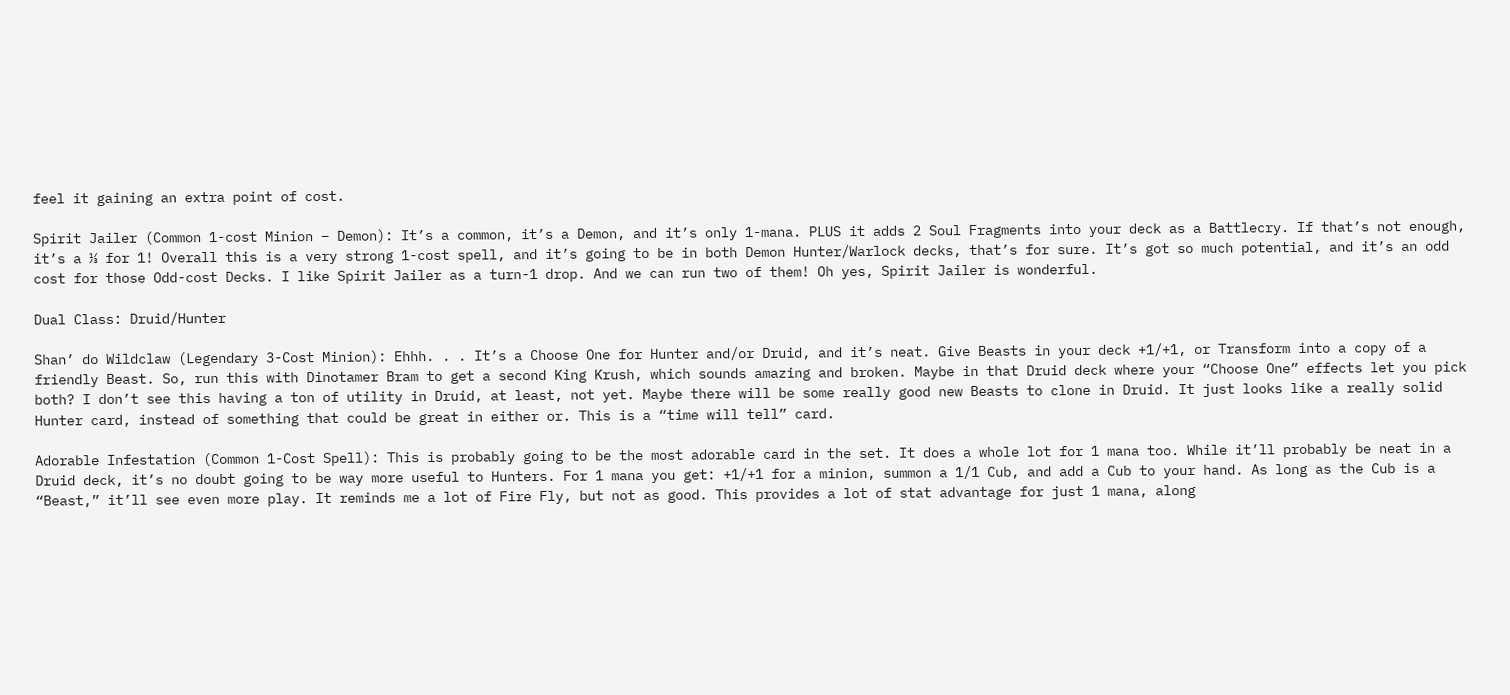feel it gaining an extra point of cost.

Spirit Jailer (Common 1-cost Minion – Demon): It’s a common, it’s a Demon, and it’s only 1-mana. PLUS it adds 2 Soul Fragments into your deck as a Battlecry. If that’s not enough, it’s a ⅓ for 1! Overall this is a very strong 1-cost spell, and it’s going to be in both Demon Hunter/Warlock decks, that’s for sure. It’s got so much potential, and it’s an odd cost for those Odd-cost Decks. I like Spirit Jailer as a turn-1 drop. And we can run two of them! Oh yes, Spirit Jailer is wonderful.

Dual Class: Druid/Hunter

Shan’ do Wildclaw (Legendary 3-Cost Minion): Ehhh. . . It’s a Choose One for Hunter and/or Druid, and it’s neat. Give Beasts in your deck +1/+1, or Transform into a copy of a friendly Beast. So, run this with Dinotamer Bram to get a second King Krush, which sounds amazing and broken. Maybe in that Druid deck where your “Choose One” effects let you pick both? I don’t see this having a ton of utility in Druid, at least, not yet. Maybe there will be some really good new Beasts to clone in Druid. It just looks like a really solid Hunter card, instead of something that could be great in either or. This is a “time will tell” card.

Adorable Infestation (Common 1-Cost Spell): This is probably going to be the most adorable card in the set. It does a whole lot for 1 mana too. While it’ll probably be neat in a Druid deck, it’s no doubt going to be way more useful to Hunters. For 1 mana you get: +1/+1 for a minion, summon a 1/1 Cub, and add a Cub to your hand. As long as the Cub is a “Beast,” it’ll see even more play. It reminds me a lot of Fire Fly, but not as good. This provides a lot of stat advantage for just 1 mana, along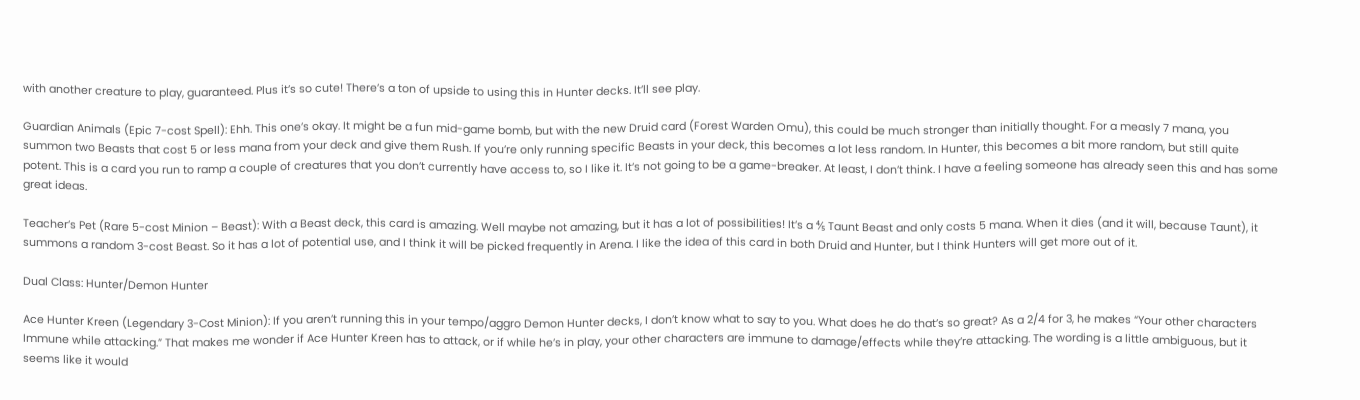with another creature to play, guaranteed. Plus it’s so cute! There’s a ton of upside to using this in Hunter decks. It’ll see play.

Guardian Animals (Epic 7-cost Spell): Ehh. This one’s okay. It might be a fun mid-game bomb, but with the new Druid card (Forest Warden Omu), this could be much stronger than initially thought. For a measly 7 mana, you summon two Beasts that cost 5 or less mana from your deck and give them Rush. If you’re only running specific Beasts in your deck, this becomes a lot less random. In Hunter, this becomes a bit more random, but still quite potent. This is a card you run to ramp a couple of creatures that you don’t currently have access to, so I like it. It’s not going to be a game-breaker. At least, I don’t think. I have a feeling someone has already seen this and has some great ideas.

Teacher’s Pet (Rare 5-cost Minion – Beast): With a Beast deck, this card is amazing. Well maybe not amazing, but it has a lot of possibilities! It’s a ⅘ Taunt Beast and only costs 5 mana. When it dies (and it will, because Taunt), it summons a random 3-cost Beast. So it has a lot of potential use, and I think it will be picked frequently in Arena. I like the idea of this card in both Druid and Hunter, but I think Hunters will get more out of it.

Dual Class: Hunter/Demon Hunter

Ace Hunter Kreen (Legendary 3-Cost Minion): If you aren’t running this in your tempo/aggro Demon Hunter decks, I don’t know what to say to you. What does he do that’s so great? As a 2/4 for 3, he makes “Your other characters Immune while attacking.” That makes me wonder if Ace Hunter Kreen has to attack, or if while he’s in play, your other characters are immune to damage/effects while they’re attacking. The wording is a little ambiguous, but it seems like it would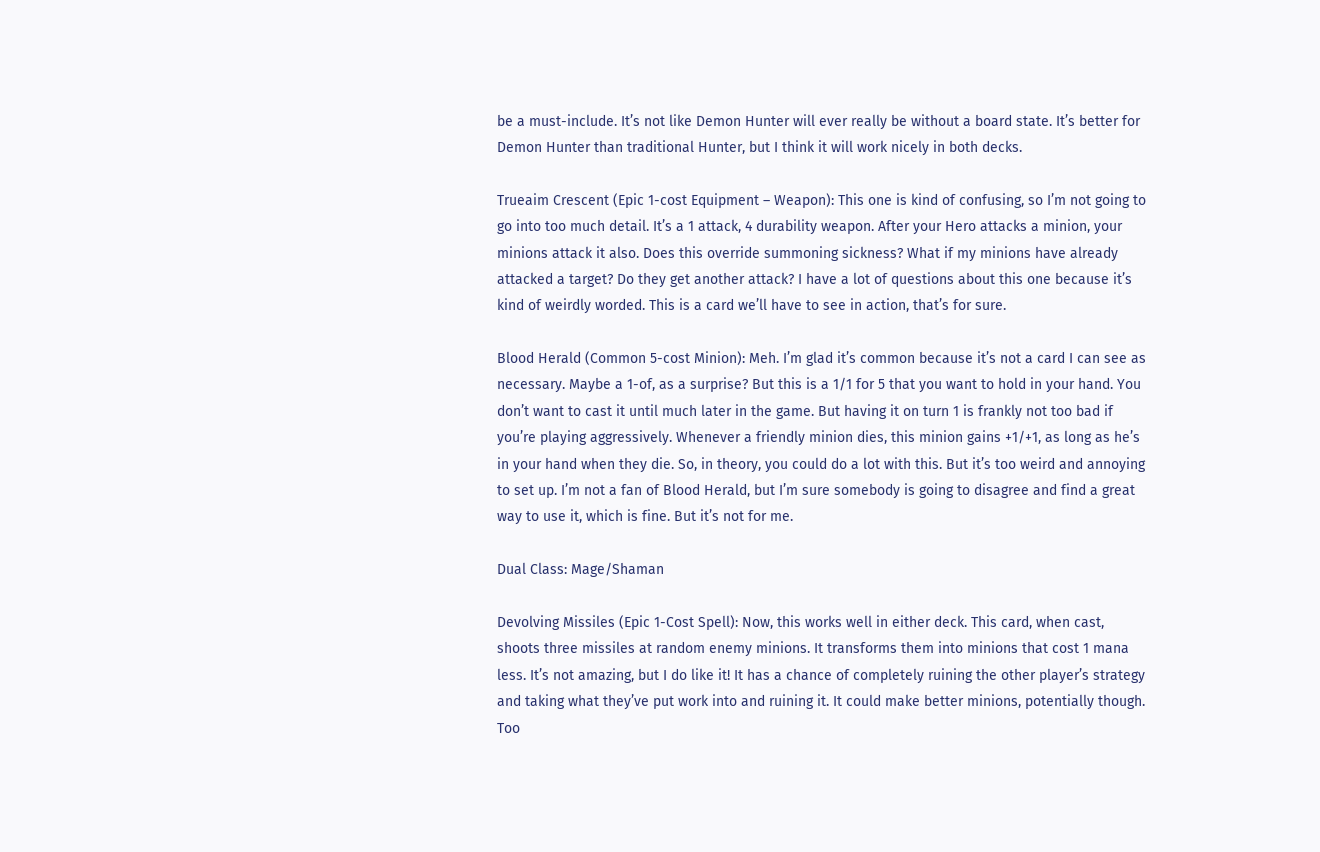be a must-include. It’s not like Demon Hunter will ever really be without a board state. It’s better for Demon Hunter than traditional Hunter, but I think it will work nicely in both decks.

Trueaim Crescent (Epic 1-cost Equipment – Weapon): This one is kind of confusing, so I’m not going to go into too much detail. It’s a 1 attack, 4 durability weapon. After your Hero attacks a minion, your minions attack it also. Does this override summoning sickness? What if my minions have already attacked a target? Do they get another attack? I have a lot of questions about this one because it’s kind of weirdly worded. This is a card we’ll have to see in action, that’s for sure.

Blood Herald (Common 5-cost Minion): Meh. I’m glad it’s common because it’s not a card I can see as necessary. Maybe a 1-of, as a surprise? But this is a 1/1 for 5 that you want to hold in your hand. You don’t want to cast it until much later in the game. But having it on turn 1 is frankly not too bad if you’re playing aggressively. Whenever a friendly minion dies, this minion gains +1/+1, as long as he’s in your hand when they die. So, in theory, you could do a lot with this. But it’s too weird and annoying to set up. I’m not a fan of Blood Herald, but I’m sure somebody is going to disagree and find a great way to use it, which is fine. But it’s not for me.

Dual Class: Mage/Shaman

Devolving Missiles (Epic 1-Cost Spell): Now, this works well in either deck. This card, when cast, shoots three missiles at random enemy minions. It transforms them into minions that cost 1 mana less. It’s not amazing, but I do like it! It has a chance of completely ruining the other player’s strategy and taking what they’ve put work into and ruining it. It could make better minions, potentially though. Too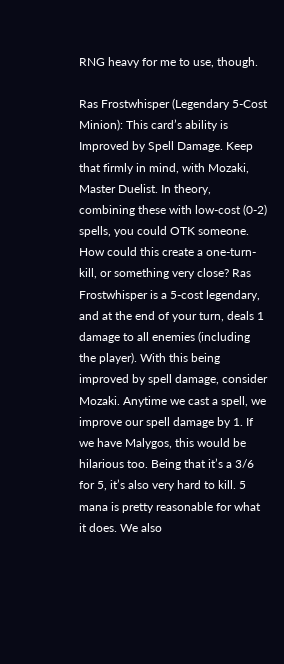RNG heavy for me to use, though.

Ras Frostwhisper (Legendary 5-Cost Minion): This card’s ability is Improved by Spell Damage. Keep that firmly in mind, with Mozaki, Master Duelist. In theory, combining these with low-cost (0-2) spells, you could OTK someone. How could this create a one-turn-kill, or something very close? Ras Frostwhisper is a 5-cost legendary, and at the end of your turn, deals 1 damage to all enemies (including the player). With this being improved by spell damage, consider Mozaki. Anytime we cast a spell, we improve our spell damage by 1. If we have Malygos, this would be hilarious too. Being that it’s a 3/6 for 5, it’s also very hard to kill. 5 mana is pretty reasonable for what it does. We also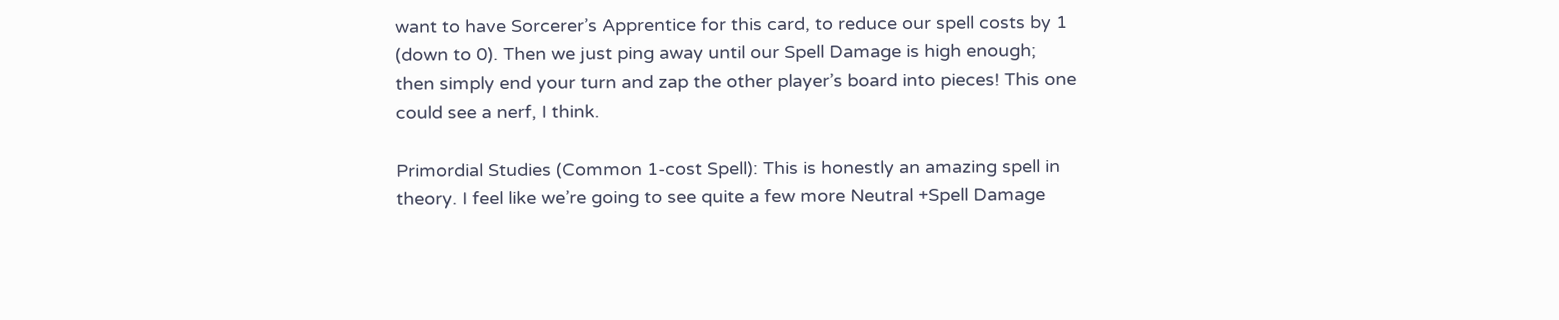want to have Sorcerer’s Apprentice for this card, to reduce our spell costs by 1 (down to 0). Then we just ping away until our Spell Damage is high enough; then simply end your turn and zap the other player’s board into pieces! This one could see a nerf, I think.

Primordial Studies (Common 1-cost Spell): This is honestly an amazing spell in theory. I feel like we’re going to see quite a few more Neutral +Spell Damage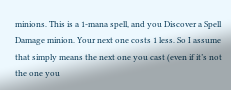minions. This is a 1-mana spell, and you Discover a Spell Damage minion. Your next one costs 1 less. So I assume that simply means the next one you cast (even if it’s not the one you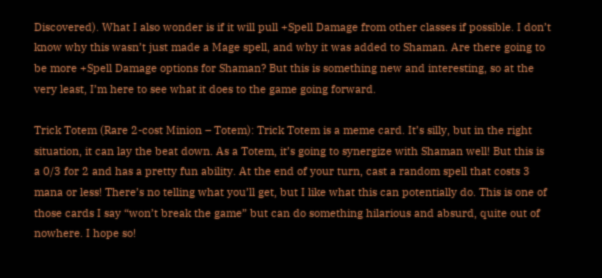Discovered). What I also wonder is if it will pull +Spell Damage from other classes if possible. I don’t know why this wasn’t just made a Mage spell, and why it was added to Shaman. Are there going to be more +Spell Damage options for Shaman? But this is something new and interesting, so at the very least, I’m here to see what it does to the game going forward.

Trick Totem (Rare 2-cost Minion – Totem): Trick Totem is a meme card. It’s silly, but in the right situation, it can lay the beat down. As a Totem, it’s going to synergize with Shaman well! But this is a 0/3 for 2 and has a pretty fun ability. At the end of your turn, cast a random spell that costs 3 mana or less! There’s no telling what you’ll get, but I like what this can potentially do. This is one of those cards I say “won’t break the game” but can do something hilarious and absurd, quite out of nowhere. I hope so!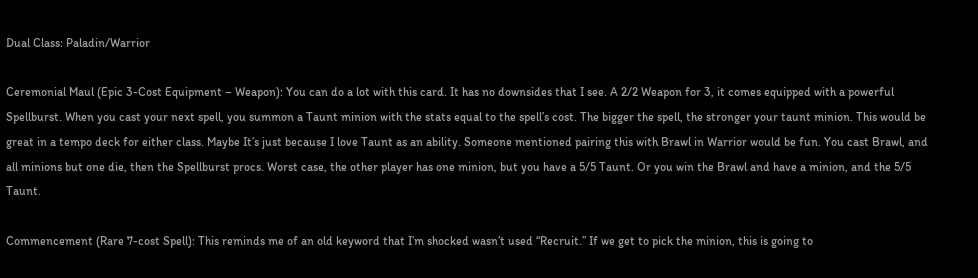Dual Class: Paladin/Warrior

Ceremonial Maul (Epic 3-Cost Equipment – Weapon): You can do a lot with this card. It has no downsides that I see. A 2/2 Weapon for 3, it comes equipped with a powerful Spellburst. When you cast your next spell, you summon a Taunt minion with the stats equal to the spell’s cost. The bigger the spell, the stronger your taunt minion. This would be great in a tempo deck for either class. Maybe It’s just because I love Taunt as an ability. Someone mentioned pairing this with Brawl in Warrior would be fun. You cast Brawl, and all minions but one die, then the Spellburst procs. Worst case, the other player has one minion, but you have a 5/5 Taunt. Or you win the Brawl and have a minion, and the 5/5 Taunt.

Commencement (Rare 7-cost Spell): This reminds me of an old keyword that I’m shocked wasn’t used “Recruit.” If we get to pick the minion, this is going to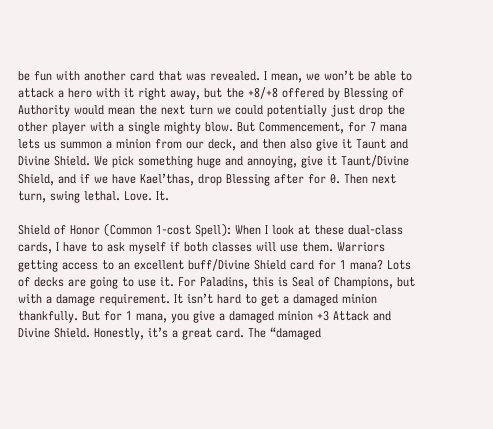be fun with another card that was revealed. I mean, we won’t be able to attack a hero with it right away, but the +8/+8 offered by Blessing of Authority would mean the next turn we could potentially just drop the other player with a single mighty blow. But Commencement, for 7 mana lets us summon a minion from our deck, and then also give it Taunt and Divine Shield. We pick something huge and annoying, give it Taunt/Divine Shield, and if we have Kael’thas, drop Blessing after for 0. Then next turn, swing lethal. Love. It.

Shield of Honor (Common 1-cost Spell): When I look at these dual-class cards, I have to ask myself if both classes will use them. Warriors getting access to an excellent buff/Divine Shield card for 1 mana? Lots of decks are going to use it. For Paladins, this is Seal of Champions, but with a damage requirement. It isn’t hard to get a damaged minion thankfully. But for 1 mana, you give a damaged minion +3 Attack and Divine Shield. Honestly, it’s a great card. The “damaged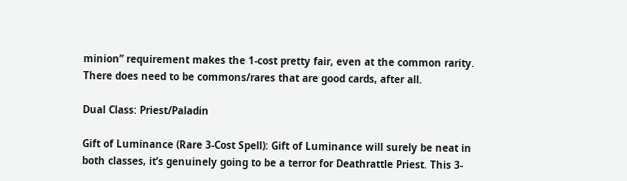minion” requirement makes the 1-cost pretty fair, even at the common rarity. There does need to be commons/rares that are good cards, after all.

Dual Class: Priest/Paladin

Gift of Luminance (Rare 3-Cost Spell): Gift of Luminance will surely be neat in both classes, it’s genuinely going to be a terror for Deathrattle Priest. This 3-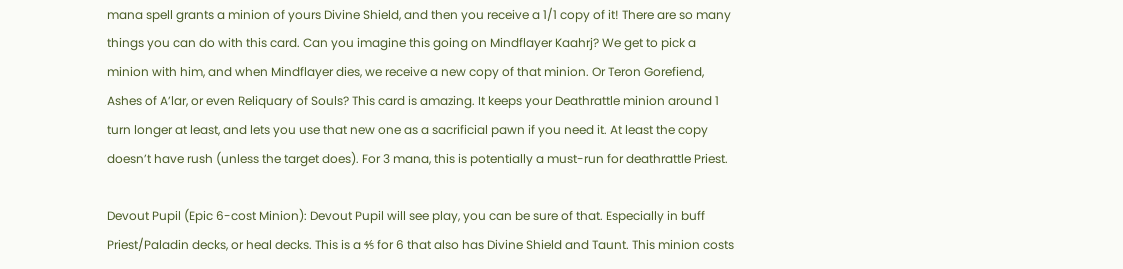mana spell grants a minion of yours Divine Shield, and then you receive a 1/1 copy of it! There are so many things you can do with this card. Can you imagine this going on Mindflayer Kaahrj? We get to pick a minion with him, and when Mindflayer dies, we receive a new copy of that minion. Or Teron Gorefiend, Ashes of A’lar, or even Reliquary of Souls? This card is amazing. It keeps your Deathrattle minion around 1 turn longer at least, and lets you use that new one as a sacrificial pawn if you need it. At least the copy doesn’t have rush (unless the target does). For 3 mana, this is potentially a must-run for deathrattle Priest.

Devout Pupil (Epic 6-cost Minion): Devout Pupil will see play, you can be sure of that. Especially in buff Priest/Paladin decks, or heal decks. This is a ⅘ for 6 that also has Divine Shield and Taunt. This minion costs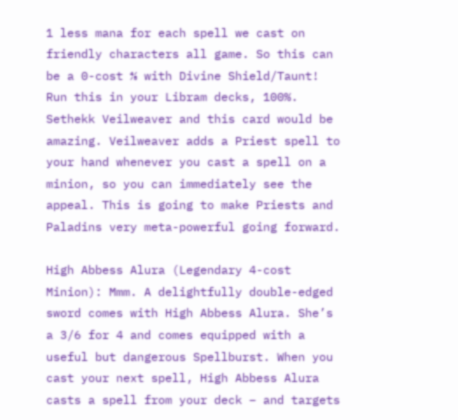1 less mana for each spell we cast on friendly characters all game. So this can be a 0-cost ⅘ with Divine Shield/Taunt! Run this in your Libram decks, 100%. Sethekk Veilweaver and this card would be amazing. Veilweaver adds a Priest spell to your hand whenever you cast a spell on a minion, so you can immediately see the appeal. This is going to make Priests and Paladins very meta-powerful going forward.

High Abbess Alura (Legendary 4-cost Minion): Mmm. A delightfully double-edged sword comes with High Abbess Alura. She’s a 3/6 for 4 and comes equipped with a useful but dangerous Spellburst. When you cast your next spell, High Abbess Alura casts a spell from your deck – and targets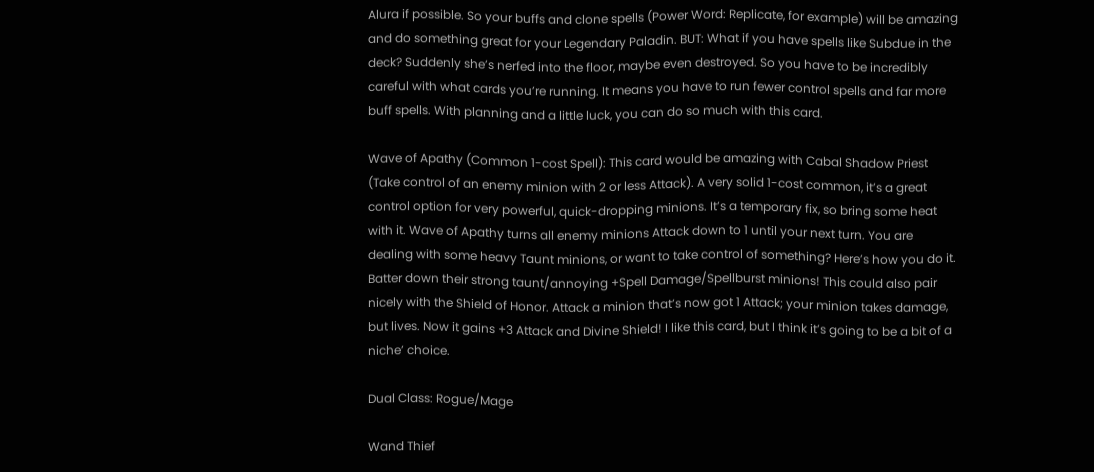Alura if possible. So your buffs and clone spells (Power Word: Replicate, for example) will be amazing and do something great for your Legendary Paladin. BUT: What if you have spells like Subdue in the deck? Suddenly she’s nerfed into the floor, maybe even destroyed. So you have to be incredibly careful with what cards you’re running. It means you have to run fewer control spells and far more buff spells. With planning and a little luck, you can do so much with this card.

Wave of Apathy (Common 1-cost Spell): This card would be amazing with Cabal Shadow Priest (Take control of an enemy minion with 2 or less Attack). A very solid 1-cost common, it’s a great control option for very powerful, quick-dropping minions. It’s a temporary fix, so bring some heat with it. Wave of Apathy turns all enemy minions Attack down to 1 until your next turn. You are dealing with some heavy Taunt minions, or want to take control of something? Here’s how you do it. Batter down their strong taunt/annoying +Spell Damage/Spellburst minions! This could also pair nicely with the Shield of Honor. Attack a minion that’s now got 1 Attack; your minion takes damage, but lives. Now it gains +3 Attack and Divine Shield! I like this card, but I think it’s going to be a bit of a niche’ choice.

Dual Class: Rogue/Mage

Wand Thief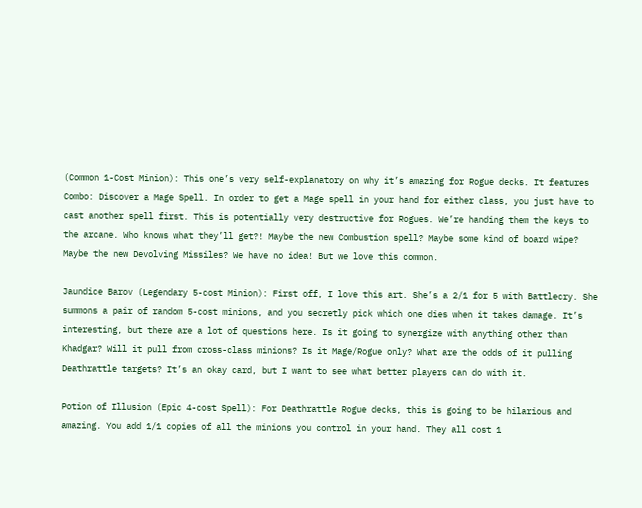(Common 1-Cost Minion): This one’s very self-explanatory on why it’s amazing for Rogue decks. It features Combo: Discover a Mage Spell. In order to get a Mage spell in your hand for either class, you just have to cast another spell first. This is potentially very destructive for Rogues. We’re handing them the keys to the arcane. Who knows what they’ll get?! Maybe the new Combustion spell? Maybe some kind of board wipe? Maybe the new Devolving Missiles? We have no idea! But we love this common.

Jaundice Barov (Legendary 5-cost Minion): First off, I love this art. She’s a 2/1 for 5 with Battlecry. She summons a pair of random 5-cost minions, and you secretly pick which one dies when it takes damage. It’s interesting, but there are a lot of questions here. Is it going to synergize with anything other than Khadgar? Will it pull from cross-class minions? Is it Mage/Rogue only? What are the odds of it pulling Deathrattle targets? It’s an okay card, but I want to see what better players can do with it.

Potion of Illusion (Epic 4-cost Spell): For Deathrattle Rogue decks, this is going to be hilarious and amazing. You add 1/1 copies of all the minions you control in your hand. They all cost 1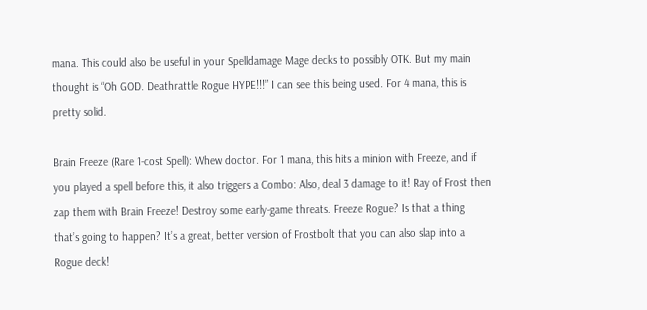mana. This could also be useful in your Spelldamage Mage decks to possibly OTK. But my main thought is “Oh GOD. Deathrattle Rogue HYPE!!!” I can see this being used. For 4 mana, this is pretty solid.

Brain Freeze (Rare 1-cost Spell): Whew doctor. For 1 mana, this hits a minion with Freeze, and if you played a spell before this, it also triggers a Combo: Also, deal 3 damage to it! Ray of Frost then zap them with Brain Freeze! Destroy some early-game threats. Freeze Rogue? Is that a thing that’s going to happen? It’s a great, better version of Frostbolt that you can also slap into a Rogue deck!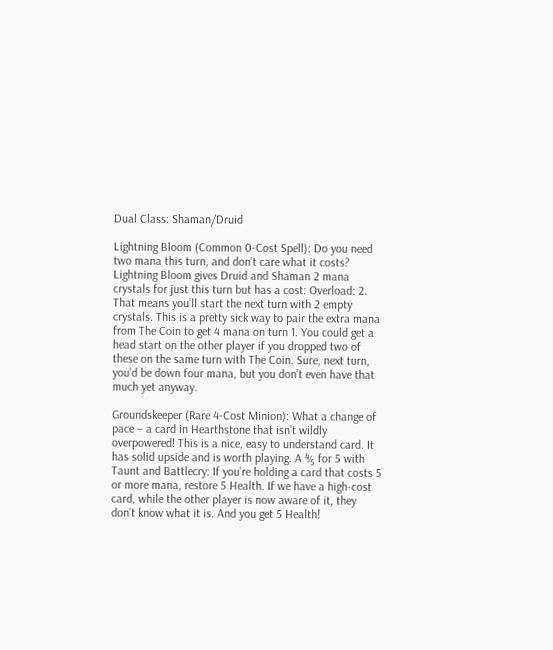Dual Class: Shaman/Druid

Lightning Bloom (Common 0-Cost Spell): Do you need two mana this turn, and don’t care what it costs? Lightning Bloom gives Druid and Shaman 2 mana crystals for just this turn but has a cost: Overload: 2. That means you’ll start the next turn with 2 empty crystals. This is a pretty sick way to pair the extra mana from The Coin to get 4 mana on turn 1. You could get a head start on the other player if you dropped two of these on the same turn with The Coin. Sure, next turn, you’d be down four mana, but you don’t even have that much yet anyway.

Groundskeeper (Rare 4-Cost Minion): What a change of pace – a card in Hearthstone that isn’t wildly overpowered! This is a nice, easy to understand card. It has solid upside and is worth playing. A ⅘ for 5 with Taunt and Battlecry: If you’re holding a card that costs 5 or more mana, restore 5 Health. If we have a high-cost card, while the other player is now aware of it, they don’t know what it is. And you get 5 Health!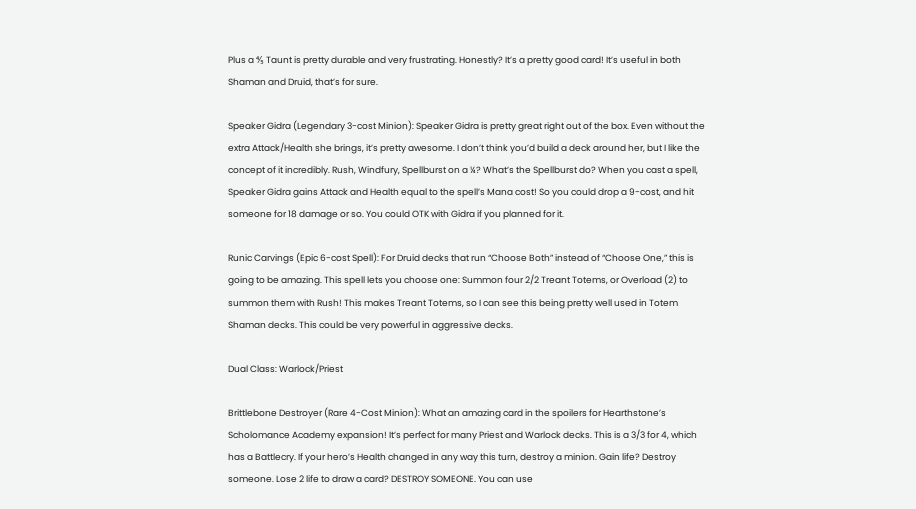Plus a ⅘ Taunt is pretty durable and very frustrating. Honestly? It’s a pretty good card! It’s useful in both Shaman and Druid, that’s for sure.

Speaker Gidra (Legendary 3-cost Minion): Speaker Gidra is pretty great right out of the box. Even without the extra Attack/Health she brings, it’s pretty awesome. I don’t think you’d build a deck around her, but I like the concept of it incredibly. Rush, Windfury, Spellburst on a ¼? What’s the Spellburst do? When you cast a spell, Speaker Gidra gains Attack and Health equal to the spell’s Mana cost! So you could drop a 9-cost, and hit someone for 18 damage or so. You could OTK with Gidra if you planned for it.

Runic Carvings (Epic 6-cost Spell): For Druid decks that run “Choose Both” instead of “Choose One,” this is going to be amazing. This spell lets you choose one: Summon four 2/2 Treant Totems, or Overload (2) to summon them with Rush! This makes Treant Totems, so I can see this being pretty well used in Totem Shaman decks. This could be very powerful in aggressive decks.

Dual Class: Warlock/Priest

Brittlebone Destroyer (Rare 4-Cost Minion): What an amazing card in the spoilers for Hearthstone’s Scholomance Academy expansion! It’s perfect for many Priest and Warlock decks. This is a 3/3 for 4, which has a Battlecry. If your hero’s Health changed in any way this turn, destroy a minion. Gain life? Destroy someone. Lose 2 life to draw a card? DESTROY SOMEONE. You can use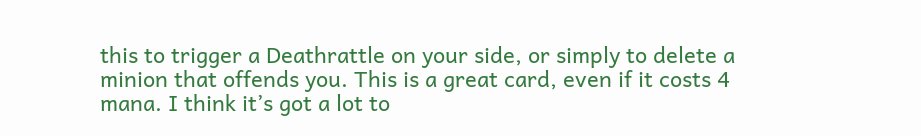this to trigger a Deathrattle on your side, or simply to delete a minion that offends you. This is a great card, even if it costs 4 mana. I think it’s got a lot to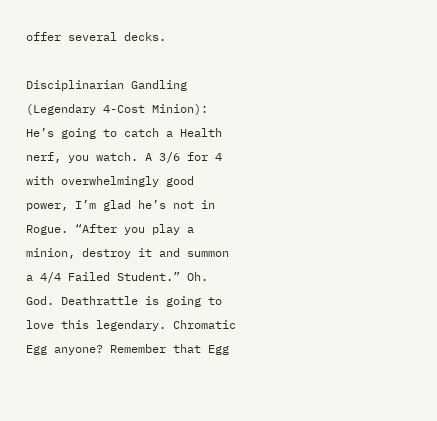offer several decks.

Disciplinarian Gandling (Legendary 4-Cost Minion): He’s going to catch a Health nerf, you watch. A 3/6 for 4 with overwhelmingly good power, I’m glad he’s not in Rogue. “After you play a minion, destroy it and summon a 4/4 Failed Student.” Oh. God. Deathrattle is going to love this legendary. Chromatic Egg anyone? Remember that Egg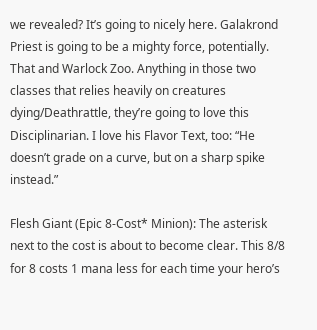we revealed? It’s going to nicely here. Galakrond Priest is going to be a mighty force, potentially. That and Warlock Zoo. Anything in those two classes that relies heavily on creatures dying/Deathrattle, they’re going to love this Disciplinarian. I love his Flavor Text, too: “He doesn’t grade on a curve, but on a sharp spike instead.”

Flesh Giant (Epic 8-Cost* Minion): The asterisk next to the cost is about to become clear. This 8/8 for 8 costs 1 mana less for each time your hero’s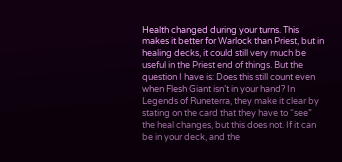Health changed during your turns. This makes it better for Warlock than Priest, but in healing decks, it could still very much be useful in the Priest end of things. But the question I have is: Does this still count even when Flesh Giant isn’t in your hand? In Legends of Runeterra, they make it clear by stating on the card that they have to “see” the heal changes, but this does not. If it can be in your deck, and the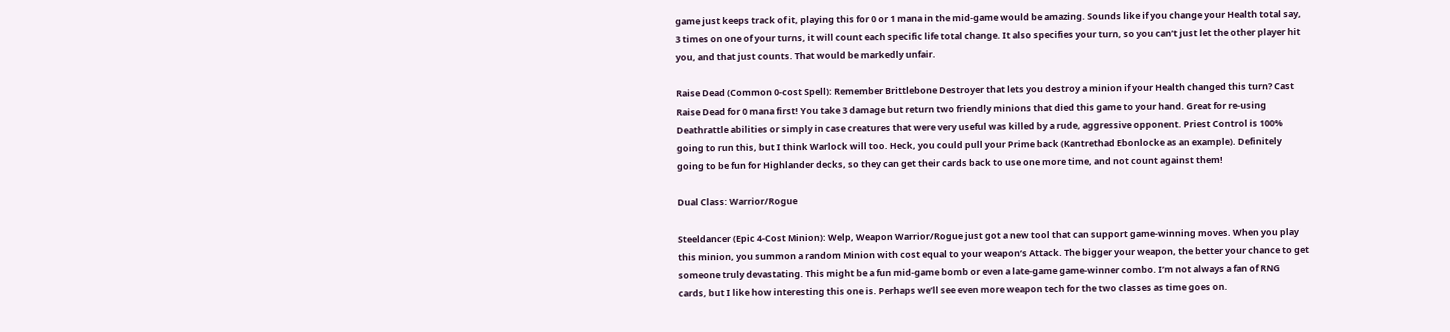game just keeps track of it, playing this for 0 or 1 mana in the mid-game would be amazing. Sounds like if you change your Health total say, 3 times on one of your turns, it will count each specific life total change. It also specifies your turn, so you can’t just let the other player hit you, and that just counts. That would be markedly unfair.

Raise Dead (Common 0-cost Spell): Remember Brittlebone Destroyer that lets you destroy a minion if your Health changed this turn? Cast Raise Dead for 0 mana first! You take 3 damage but return two friendly minions that died this game to your hand. Great for re-using Deathrattle abilities or simply in case creatures that were very useful was killed by a rude, aggressive opponent. Priest Control is 100% going to run this, but I think Warlock will too. Heck, you could pull your Prime back (Kantrethad Ebonlocke as an example). Definitely going to be fun for Highlander decks, so they can get their cards back to use one more time, and not count against them!

Dual Class: Warrior/Rogue

Steeldancer (Epic 4-Cost Minion): Welp, Weapon Warrior/Rogue just got a new tool that can support game-winning moves. When you play this minion, you summon a random Minion with cost equal to your weapon’s Attack. The bigger your weapon, the better your chance to get someone truly devastating. This might be a fun mid-game bomb or even a late-game game-winner combo. I’m not always a fan of RNG cards, but I like how interesting this one is. Perhaps we’ll see even more weapon tech for the two classes as time goes on.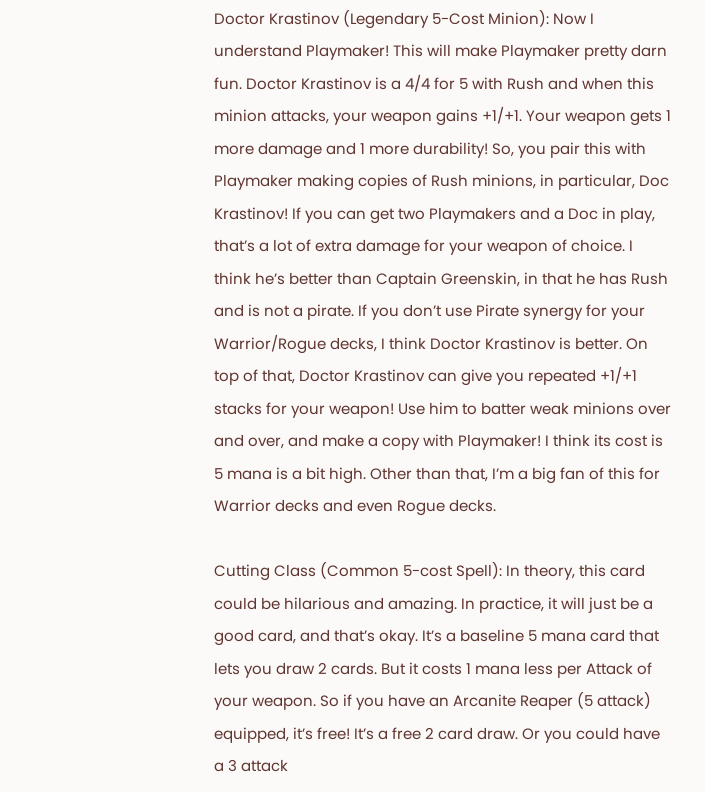Doctor Krastinov (Legendary 5-Cost Minion): Now I understand Playmaker! This will make Playmaker pretty darn fun. Doctor Krastinov is a 4/4 for 5 with Rush and when this minion attacks, your weapon gains +1/+1. Your weapon gets 1 more damage and 1 more durability! So, you pair this with Playmaker making copies of Rush minions, in particular, Doc Krastinov! If you can get two Playmakers and a Doc in play, that’s a lot of extra damage for your weapon of choice. I think he’s better than Captain Greenskin, in that he has Rush and is not a pirate. If you don’t use Pirate synergy for your Warrior/Rogue decks, I think Doctor Krastinov is better. On top of that, Doctor Krastinov can give you repeated +1/+1 stacks for your weapon! Use him to batter weak minions over and over, and make a copy with Playmaker! I think its cost is 5 mana is a bit high. Other than that, I’m a big fan of this for Warrior decks and even Rogue decks.

Cutting Class (Common 5-cost Spell): In theory, this card could be hilarious and amazing. In practice, it will just be a good card, and that’s okay. It’s a baseline 5 mana card that lets you draw 2 cards. But it costs 1 mana less per Attack of your weapon. So if you have an Arcanite Reaper (5 attack) equipped, it’s free! It’s a free 2 card draw. Or you could have a 3 attack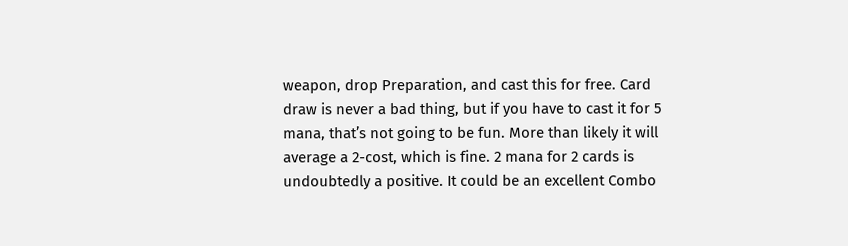weapon, drop Preparation, and cast this for free. Card draw is never a bad thing, but if you have to cast it for 5 mana, that’s not going to be fun. More than likely it will average a 2-cost, which is fine. 2 mana for 2 cards is undoubtedly a positive. It could be an excellent Combo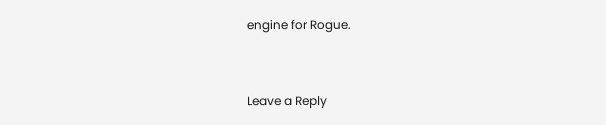engine for Rogue.


Leave a Reply